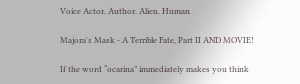Voice Actor. Author. Alien. Human

Majora's Mask - A Terrible Fate, Part II AND MOVIE!

If the word “ocarina” immediately makes you think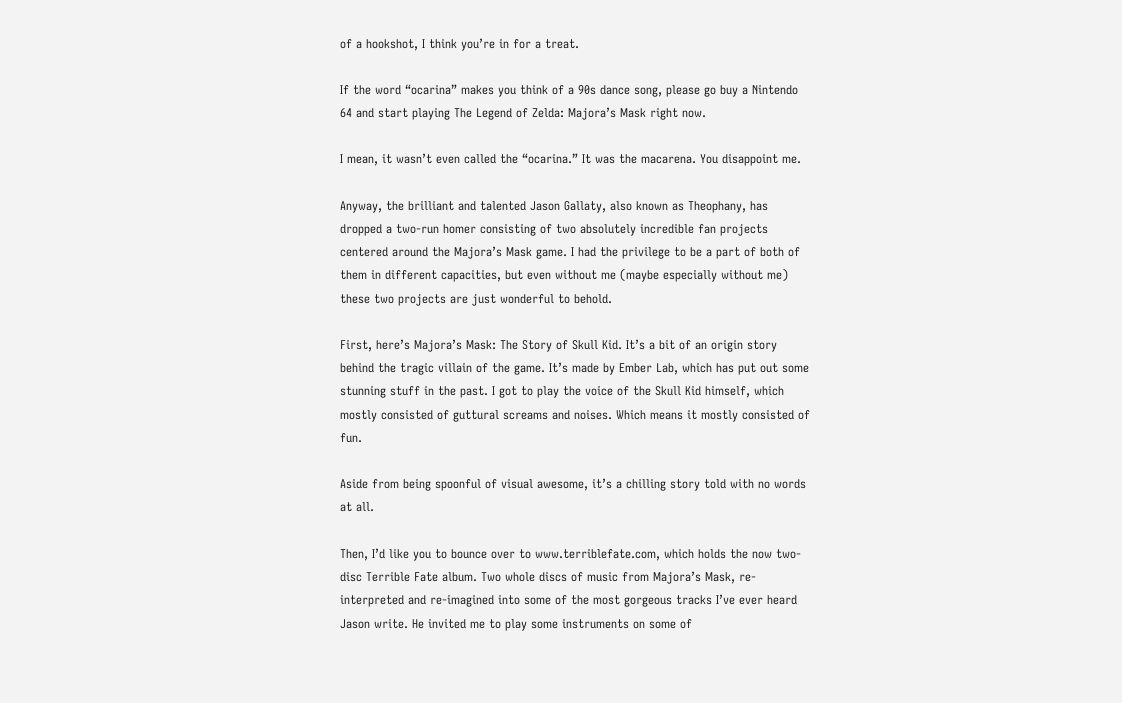of a hookshot, I think you’re in for a treat.

If the word “ocarina” makes you think of a 90s dance song, please go buy a Nintendo 64 and start playing The Legend of Zelda: Majora’s Mask right now.

I mean, it wasn’t even called the “ocarina.” It was the macarena. You disappoint me.

Anyway, the brilliant and talented Jason Gallaty, also known as Theophany, has dropped a two-run homer consisting of two absolutely incredible fan projects centered around the Majora’s Mask game. I had the privilege to be a part of both of them in different capacities, but even without me (maybe especially without me) these two projects are just wonderful to behold.

First, here’s Majora’s Mask: The Story of Skull Kid. It’s a bit of an origin story behind the tragic villain of the game. It’s made by Ember Lab, which has put out some stunning stuff in the past. I got to play the voice of the Skull Kid himself, which mostly consisted of guttural screams and noises. Which means it mostly consisted of fun.

Aside from being spoonful of visual awesome, it’s a chilling story told with no words at all.

Then, I’d like you to bounce over to www.terriblefate.com, which holds the now two-disc Terrible Fate album. Two whole discs of music from Majora’s Mask, re-interpreted and re-imagined into some of the most gorgeous tracks I’ve ever heard Jason write. He invited me to play some instruments on some of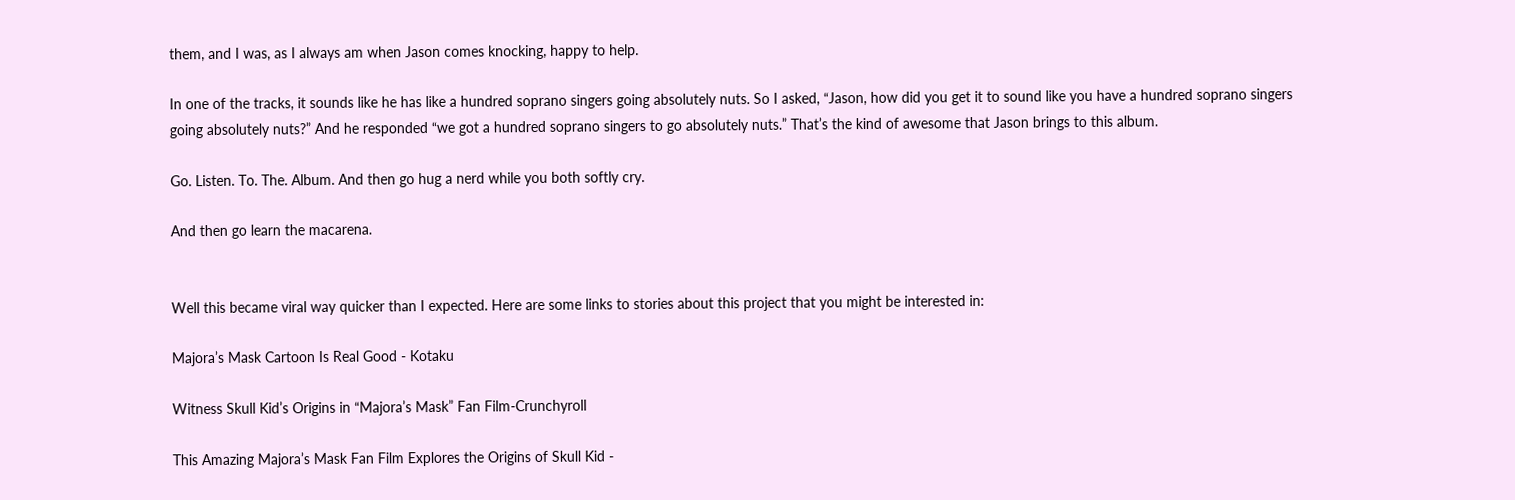them, and I was, as I always am when Jason comes knocking, happy to help.

In one of the tracks, it sounds like he has like a hundred soprano singers going absolutely nuts. So I asked, “Jason, how did you get it to sound like you have a hundred soprano singers going absolutely nuts?” And he responded “we got a hundred soprano singers to go absolutely nuts.” That’s the kind of awesome that Jason brings to this album.

Go. Listen. To. The. Album. And then go hug a nerd while you both softly cry.

And then go learn the macarena.


Well this became viral way quicker than I expected. Here are some links to stories about this project that you might be interested in:

Majora’s Mask Cartoon Is Real Good - Kotaku

Witness Skull Kid’s Origins in “Majora’s Mask” Fan Film-Crunchyroll

This Amazing Majora’s Mask Fan Film Explores the Origins of Skull Kid -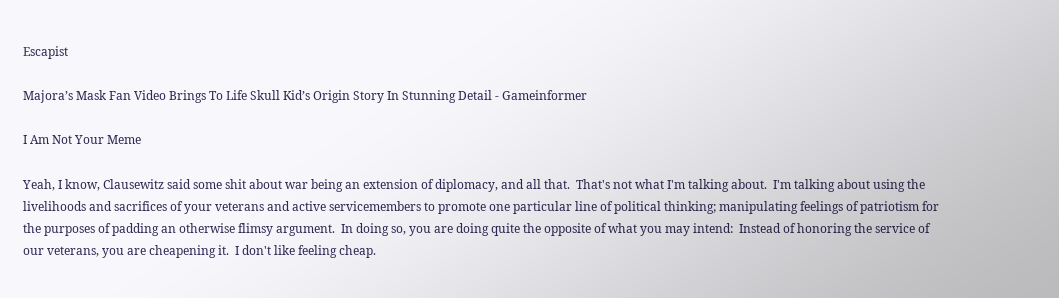Escapist

Majora’s Mask Fan Video Brings To Life Skull Kid’s Origin Story In Stunning Detail - Gameinformer

I Am Not Your Meme

Yeah, I know, Clausewitz said some shit about war being an extension of diplomacy, and all that.  That's not what I'm talking about.  I'm talking about using the livelihoods and sacrifices of your veterans and active servicemembers to promote one particular line of political thinking; manipulating feelings of patriotism for the purposes of padding an otherwise flimsy argument.  In doing so, you are doing quite the opposite of what you may intend:  Instead of honoring the service of our veterans, you are cheapening it.  I don't like feeling cheap.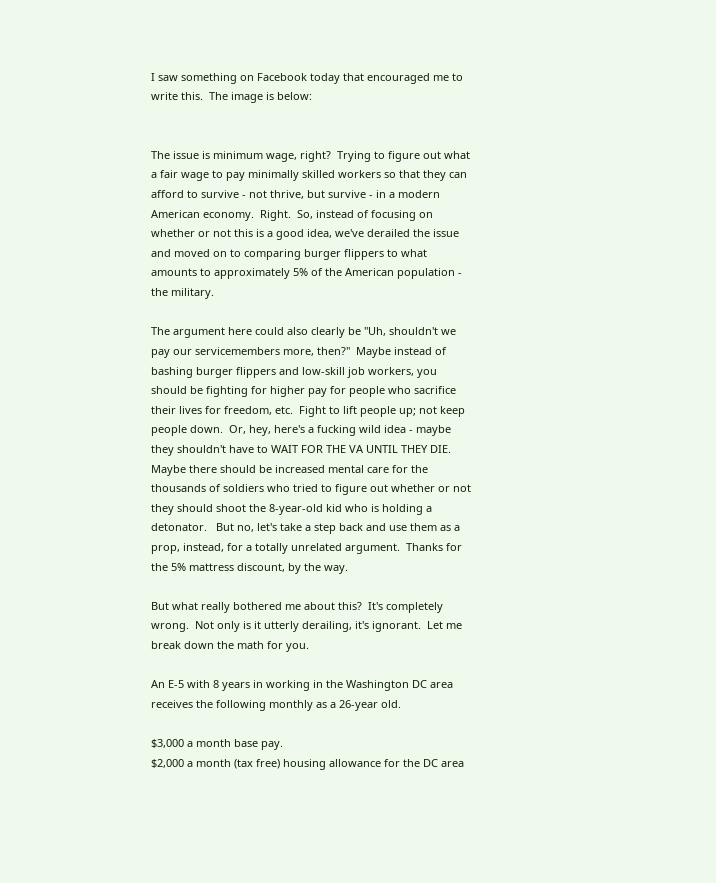I saw something on Facebook today that encouraged me to write this.  The image is below:


The issue is minimum wage, right?  Trying to figure out what a fair wage to pay minimally skilled workers so that they can afford to survive - not thrive, but survive - in a modern American economy.  Right.  So, instead of focusing on whether or not this is a good idea, we've derailed the issue and moved on to comparing burger flippers to what amounts to approximately 5% of the American population - the military.

The argument here could also clearly be "Uh, shouldn't we pay our servicemembers more, then?"  Maybe instead of bashing burger flippers and low-skill job workers, you should be fighting for higher pay for people who sacrifice their lives for freedom, etc.  Fight to lift people up; not keep people down.  Or, hey, here's a fucking wild idea - maybe they shouldn't have to WAIT FOR THE VA UNTIL THEY DIE.  Maybe there should be increased mental care for the thousands of soldiers who tried to figure out whether or not they should shoot the 8-year-old kid who is holding a detonator.   But no, let's take a step back and use them as a prop, instead, for a totally unrelated argument.  Thanks for the 5% mattress discount, by the way.

But what really bothered me about this?  It's completely wrong.  Not only is it utterly derailing, it's ignorant.  Let me break down the math for you.

An E-5 with 8 years in working in the Washington DC area receives the following monthly as a 26-year old.

$3,000 a month base pay.
$2,000 a month (tax free) housing allowance for the DC area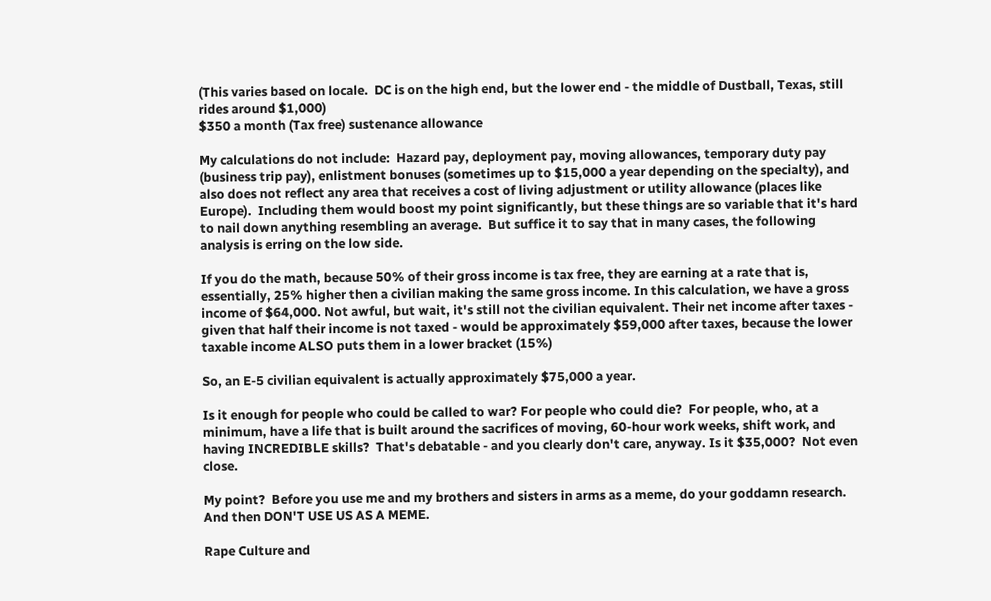(This varies based on locale.  DC is on the high end, but the lower end - the middle of Dustball, Texas, still rides around $1,000)
$350 a month (Tax free) sustenance allowance

My calculations do not include:  Hazard pay, deployment pay, moving allowances, temporary duty pay (business trip pay), enlistment bonuses (sometimes up to $15,000 a year depending on the specialty), and also does not reflect any area that receives a cost of living adjustment or utility allowance (places like Europe).  Including them would boost my point significantly, but these things are so variable that it's hard to nail down anything resembling an average.  But suffice it to say that in many cases, the following analysis is erring on the low side.

If you do the math, because 50% of their gross income is tax free, they are earning at a rate that is, essentially, 25% higher then a civilian making the same gross income. In this calculation, we have a gross income of $64,000. Not awful, but wait, it's still not the civilian equivalent. Their net income after taxes - given that half their income is not taxed - would be approximately $59,000 after taxes, because the lower taxable income ALSO puts them in a lower bracket (15%)

So, an E-5 civilian equivalent is actually approximately $75,000 a year.

Is it enough for people who could be called to war? For people who could die?  For people, who, at a minimum, have a life that is built around the sacrifices of moving, 60-hour work weeks, shift work, and having INCREDIBLE skills?  That's debatable - and you clearly don't care, anyway. Is it $35,000?  Not even close.

My point?  Before you use me and my brothers and sisters in arms as a meme, do your goddamn research.  And then DON'T USE US AS A MEME.

Rape Culture and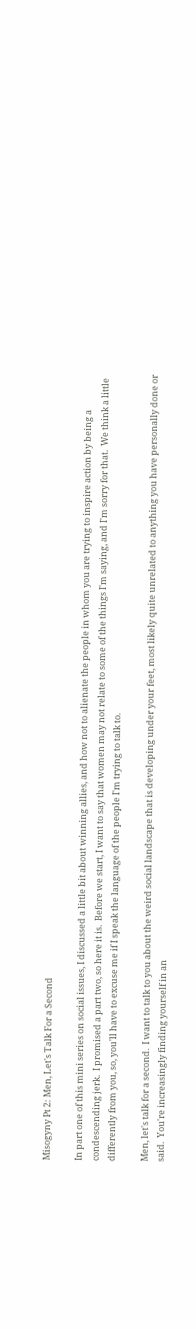Misogyny Pt 2: Men, Let's Talk For a Second

In part one of this mini series on social issues, I discussed a little bit about winning allies, and how not to alienate the people in whom you are trying to inspire action by being a condescending jerk.  I promised a part two, so here it is.  Before we start, I want to say that women may not relate to some of the things I'm saying, and I'm sorry for that.  We think a little differently from you, so, you'll have to excuse me if I speak the language of the people I'm trying to talk to.

Men, let's talk for a second.  I want to talk to you about the weird social landscape that is developing under your feet, most likely quite unrelated to anything you have personally done or said.  You're increasingly finding yourself in an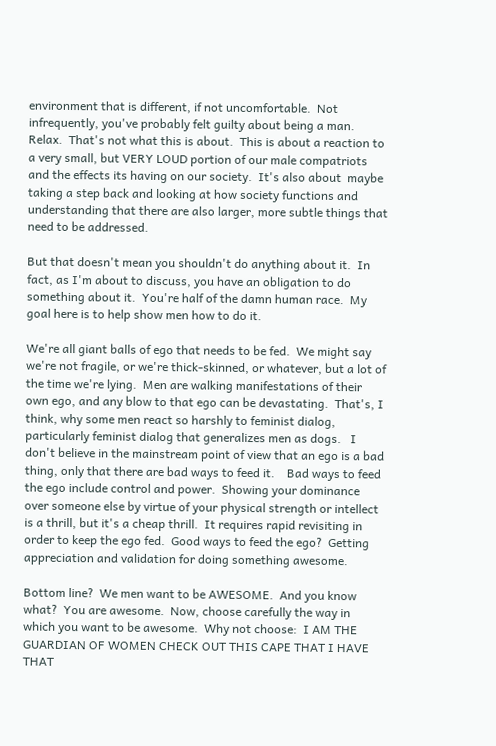environment that is different, if not uncomfortable.  Not infrequently, you've probably felt guilty about being a man.  Relax.  That's not what this is about.  This is about a reaction to a very small, but VERY LOUD portion of our male compatriots and the effects its having on our society.  It's also about  maybe taking a step back and looking at how society functions and understanding that there are also larger, more subtle things that need to be addressed.

But that doesn't mean you shouldn't do anything about it.  In fact, as I'm about to discuss, you have an obligation to do something about it.  You're half of the damn human race.  My goal here is to help show men how to do it.

We're all giant balls of ego that needs to be fed.  We might say we're not fragile, or we're thick-skinned, or whatever, but a lot of the time we're lying.  Men are walking manifestations of their own ego, and any blow to that ego can be devastating.  That's, I think, why some men react so harshly to feminist dialog, particularly feminist dialog that generalizes men as dogs.   I don't believe in the mainstream point of view that an ego is a bad thing, only that there are bad ways to feed it.    Bad ways to feed the ego include control and power.  Showing your dominance over someone else by virtue of your physical strength or intellect is a thrill, but it's a cheap thrill.  It requires rapid revisiting in order to keep the ego fed.  Good ways to feed the ego?  Getting appreciation and validation for doing something awesome.

Bottom line?  We men want to be AWESOME.  And you know what?  You are awesome.  Now, choose carefully the way in which you want to be awesome.  Why not choose:  I AM THE GUARDIAN OF WOMEN CHECK OUT THIS CAPE THAT I HAVE THAT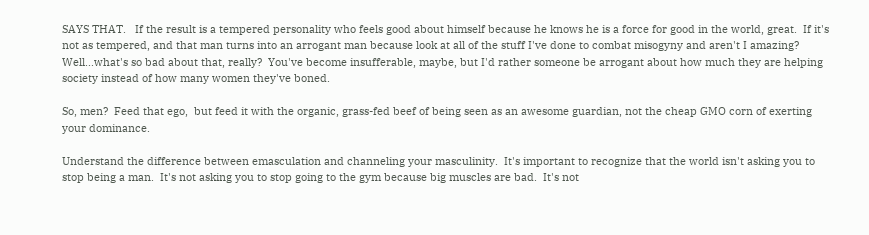SAYS THAT.   If the result is a tempered personality who feels good about himself because he knows he is a force for good in the world, great.  If it's not as tempered, and that man turns into an arrogant man because look at all of the stuff I've done to combat misogyny and aren't I amazing?  Well...what's so bad about that, really?  You've become insufferable, maybe, but I'd rather someone be arrogant about how much they are helping society instead of how many women they've boned.

So, men?  Feed that ego,  but feed it with the organic, grass-fed beef of being seen as an awesome guardian, not the cheap GMO corn of exerting your dominance.

Understand the difference between emasculation and channeling your masculinity.  It's important to recognize that the world isn't asking you to stop being a man.  It's not asking you to stop going to the gym because big muscles are bad.  It's not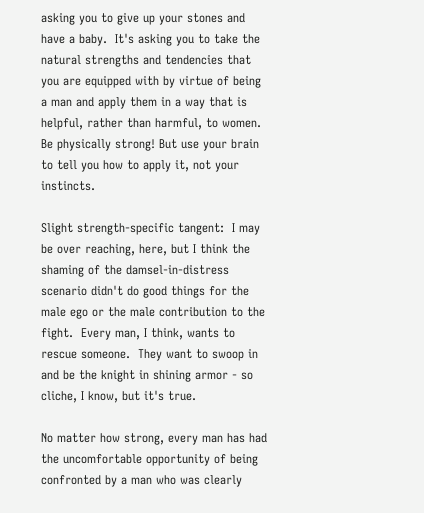asking you to give up your stones and have a baby.  It's asking you to take the natural strengths and tendencies that you are equipped with by virtue of being a man and apply them in a way that is helpful, rather than harmful, to women.  Be physically strong! But use your brain to tell you how to apply it, not your instincts.

Slight strength-specific tangent:  I may be over reaching, here, but I think the shaming of the damsel-in-distress scenario didn't do good things for the male ego or the male contribution to the fight.  Every man, I think, wants to rescue someone.  They want to swoop in and be the knight in shining armor - so cliche, I know, but it's true.

No matter how strong, every man has had the uncomfortable opportunity of being confronted by a man who was clearly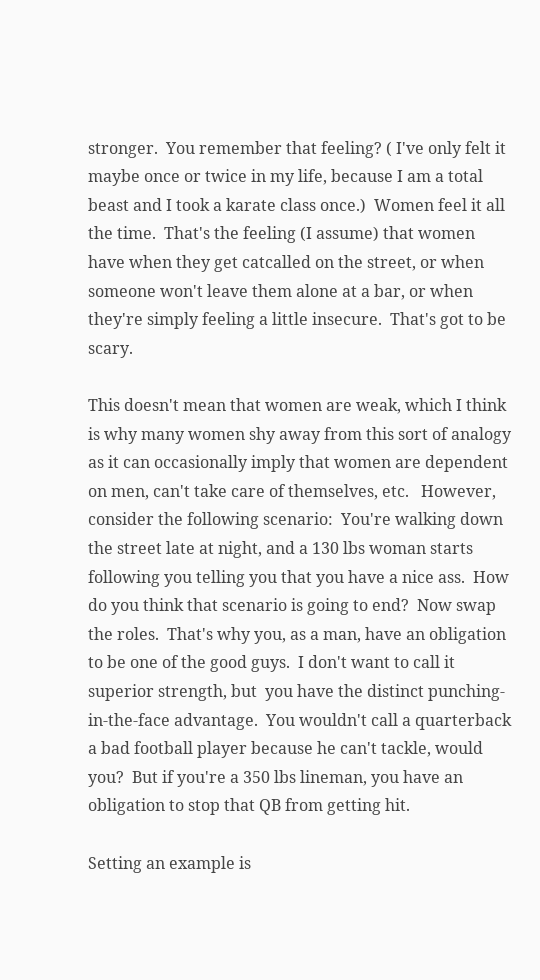stronger.  You remember that feeling? ( I've only felt it maybe once or twice in my life, because I am a total  beast and I took a karate class once.)  Women feel it all the time.  That's the feeling (I assume) that women have when they get catcalled on the street, or when someone won't leave them alone at a bar, or when they're simply feeling a little insecure.  That's got to be scary.

This doesn't mean that women are weak, which I think is why many women shy away from this sort of analogy as it can occasionally imply that women are dependent on men, can't take care of themselves, etc.   However, consider the following scenario:  You're walking down the street late at night, and a 130 lbs woman starts following you telling you that you have a nice ass.  How do you think that scenario is going to end?  Now swap the roles.  That's why you, as a man, have an obligation to be one of the good guys.  I don't want to call it superior strength, but  you have the distinct punching-in-the-face advantage.  You wouldn't call a quarterback a bad football player because he can't tackle, would you?  But if you're a 350 lbs lineman, you have an obligation to stop that QB from getting hit.

Setting an example is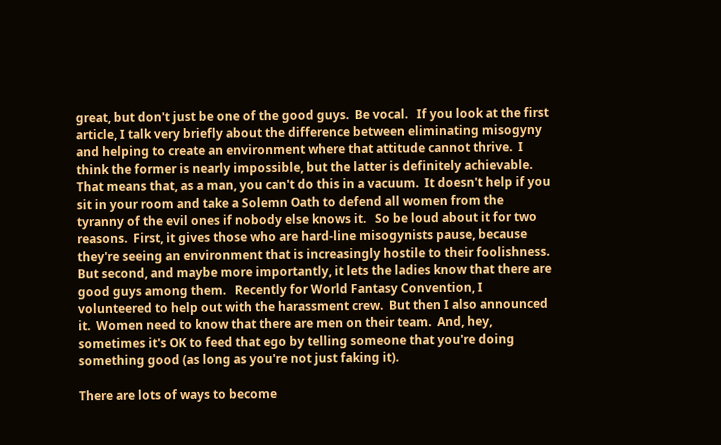great, but don't just be one of the good guys.  Be vocal.   If you look at the first article, I talk very briefly about the difference between eliminating misogyny and helping to create an environment where that attitude cannot thrive.  I think the former is nearly impossible, but the latter is definitely achievable.   That means that, as a man, you can't do this in a vacuum.  It doesn't help if you sit in your room and take a Solemn Oath to defend all women from the tyranny of the evil ones if nobody else knows it.   So be loud about it for two reasons.  First, it gives those who are hard-line misogynists pause, because they're seeing an environment that is increasingly hostile to their foolishness.  But second, and maybe more importantly, it lets the ladies know that there are good guys among them.   Recently for World Fantasy Convention, I volunteered to help out with the harassment crew.  But then I also announced it.  Women need to know that there are men on their team.  And, hey, sometimes it's OK to feed that ego by telling someone that you're doing something good (as long as you're not just faking it).

There are lots of ways to become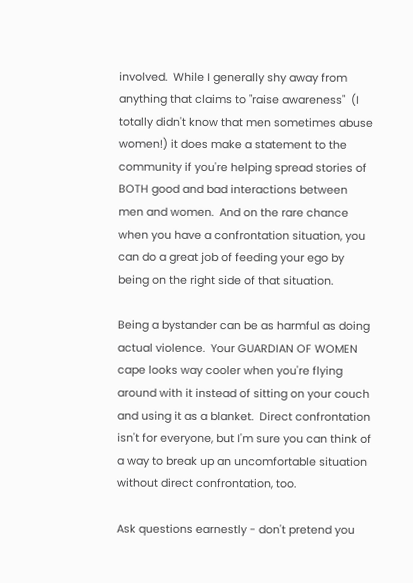involved.  While I generally shy away from anything that claims to "raise awareness"  (I totally didn't know that men sometimes abuse women!) it does make a statement to the community if you're helping spread stories of BOTH good and bad interactions between men and women.  And on the rare chance when you have a confrontation situation, you can do a great job of feeding your ego by being on the right side of that situation.

Being a bystander can be as harmful as doing actual violence.  Your GUARDIAN OF WOMEN cape looks way cooler when you're flying around with it instead of sitting on your couch and using it as a blanket.  Direct confrontation isn't for everyone, but I'm sure you can think of a way to break up an uncomfortable situation without direct confrontation, too.

Ask questions earnestly - don't pretend you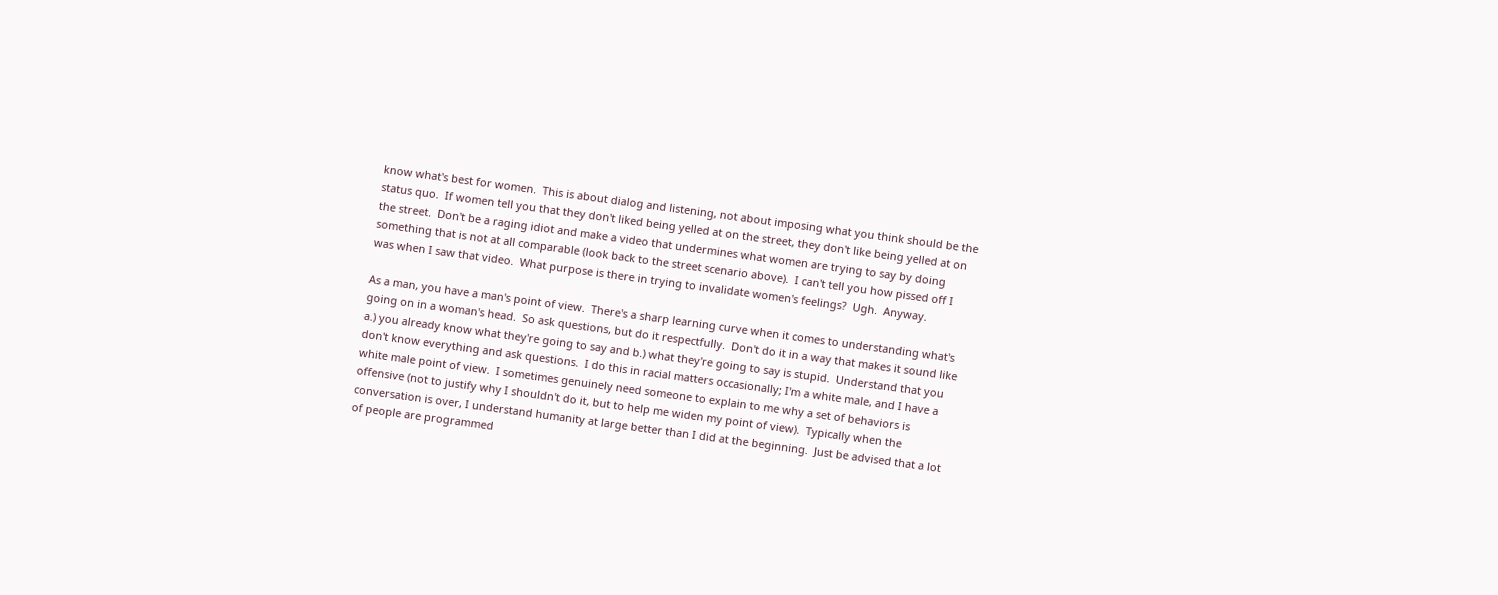know what's best for women.  This is about dialog and listening, not about imposing what you think should be the status quo.  If women tell you that they don't liked being yelled at on the street, they don't like being yelled at on the street.  Don't be a raging idiot and make a video that undermines what women are trying to say by doing something that is not at all comparable (look back to the street scenario above).  I can't tell you how pissed off I was when I saw that video.  What purpose is there in trying to invalidate women's feelings?  Ugh.  Anyway.

As a man, you have a man's point of view.  There's a sharp learning curve when it comes to understanding what's going on in a woman's head.  So ask questions, but do it respectfully.  Don't do it in a way that makes it sound like a.) you already know what they're going to say and b.) what they're going to say is stupid.  Understand that you don't know everything and ask questions.  I do this in racial matters occasionally; I'm a white male, and I have a white male point of view.  I sometimes genuinely need someone to explain to me why a set of behaviors is offensive (not to justify why I shouldn't do it, but to help me widen my point of view).  Typically when the conversation is over, I understand humanity at large better than I did at the beginning.  Just be advised that a lot of people are programmed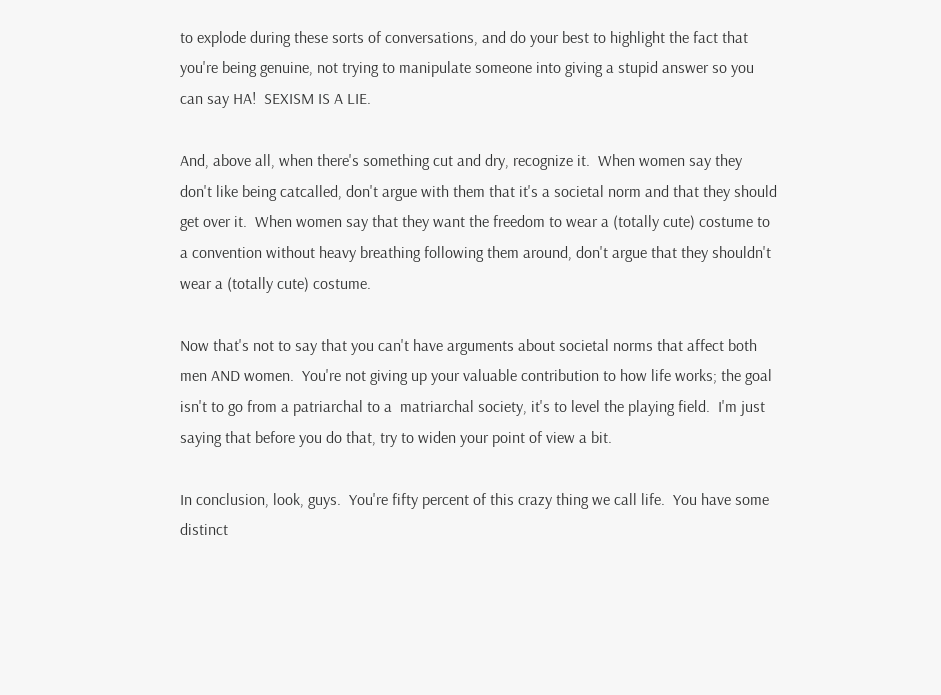to explode during these sorts of conversations, and do your best to highlight the fact that you're being genuine, not trying to manipulate someone into giving a stupid answer so you can say HA!  SEXISM IS A LIE.

And, above all, when there's something cut and dry, recognize it.  When women say they don't like being catcalled, don't argue with them that it's a societal norm and that they should get over it.  When women say that they want the freedom to wear a (totally cute) costume to a convention without heavy breathing following them around, don't argue that they shouldn't wear a (totally cute) costume.

Now that's not to say that you can't have arguments about societal norms that affect both men AND women.  You're not giving up your valuable contribution to how life works; the goal isn't to go from a patriarchal to a  matriarchal society, it's to level the playing field.  I'm just saying that before you do that, try to widen your point of view a bit.

In conclusion, look, guys.  You're fifty percent of this crazy thing we call life.  You have some distinct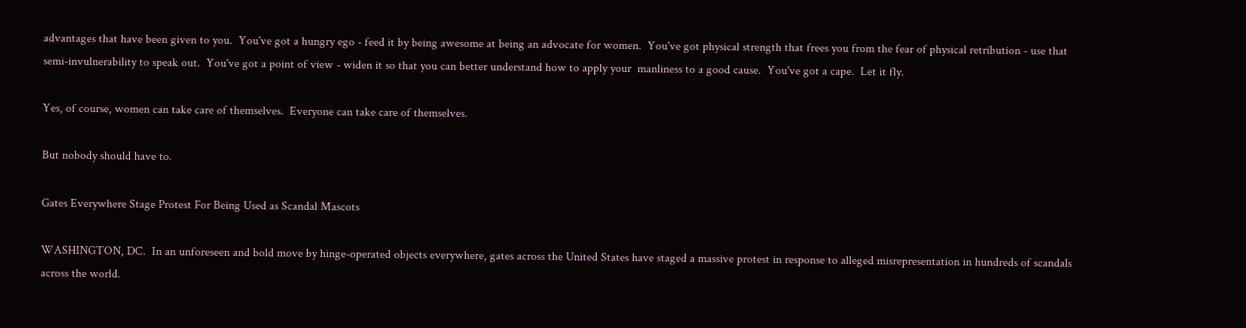advantages that have been given to you.  You've got a hungry ego - feed it by being awesome at being an advocate for women.  You've got physical strength that frees you from the fear of physical retribution - use that semi-invulnerability to speak out.  You've got a point of view - widen it so that you can better understand how to apply your  manliness to a good cause.  You've got a cape.  Let it fly.

Yes, of course, women can take care of themselves.  Everyone can take care of themselves.

But nobody should have to.

Gates Everywhere Stage Protest For Being Used as Scandal Mascots

WASHINGTON, DC.  In an unforeseen and bold move by hinge-operated objects everywhere, gates across the United States have staged a massive protest in response to alleged misrepresentation in hundreds of scandals across the world.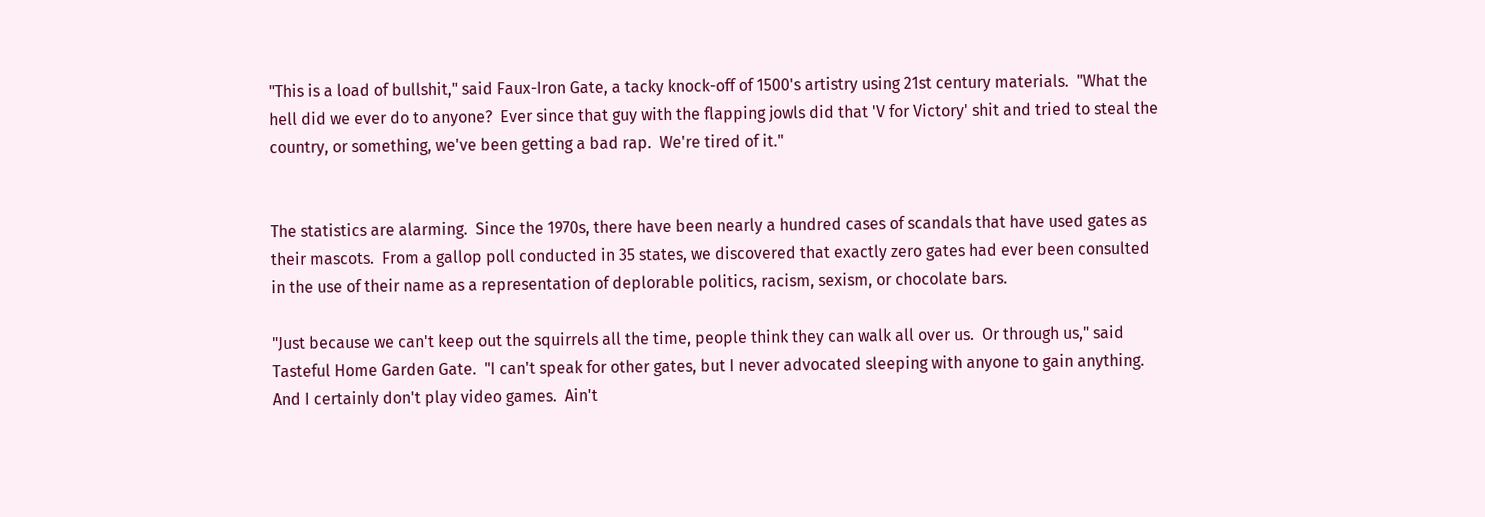"This is a load of bullshit," said Faux-Iron Gate, a tacky knock-off of 1500's artistry using 21st century materials.  "What the hell did we ever do to anyone?  Ever since that guy with the flapping jowls did that 'V for Victory' shit and tried to steal the country, or something, we've been getting a bad rap.  We're tired of it."


The statistics are alarming.  Since the 1970s, there have been nearly a hundred cases of scandals that have used gates as their mascots.  From a gallop poll conducted in 35 states, we discovered that exactly zero gates had ever been consulted in the use of their name as a representation of deplorable politics, racism, sexism, or chocolate bars.

"Just because we can't keep out the squirrels all the time, people think they can walk all over us.  Or through us," said Tasteful Home Garden Gate.  "I can't speak for other gates, but I never advocated sleeping with anyone to gain anything.  And I certainly don't play video games.  Ain't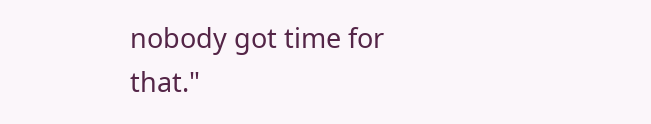nobody got time for that."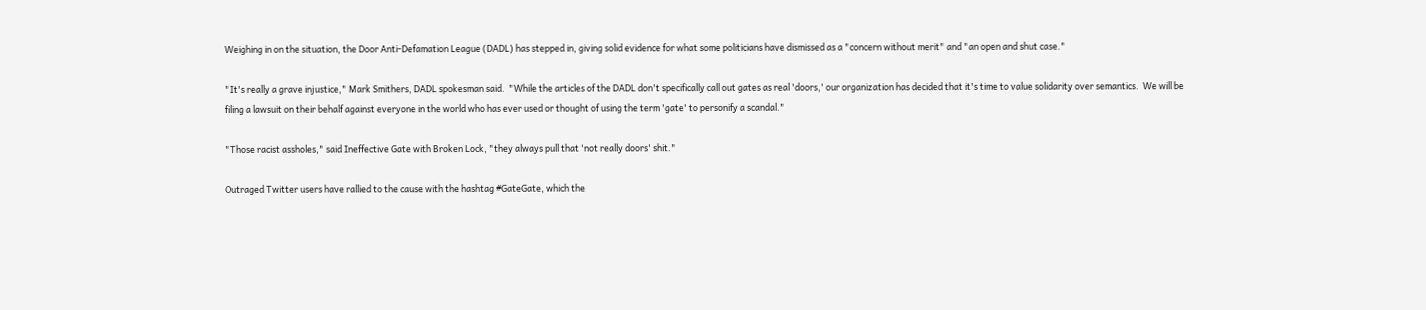Weighing in on the situation, the Door Anti-Defamation League (DADL) has stepped in, giving solid evidence for what some politicians have dismissed as a "concern without merit" and "an open and shut case."

"It's really a grave injustice," Mark Smithers, DADL spokesman said.  "While the articles of the DADL don't specifically call out gates as real 'doors,' our organization has decided that it's time to value solidarity over semantics.  We will be filing a lawsuit on their behalf against everyone in the world who has ever used or thought of using the term 'gate' to personify a scandal."

"Those racist assholes," said Ineffective Gate with Broken Lock, "they always pull that 'not really doors' shit."

Outraged Twitter users have rallied to the cause with the hashtag #GateGate, which the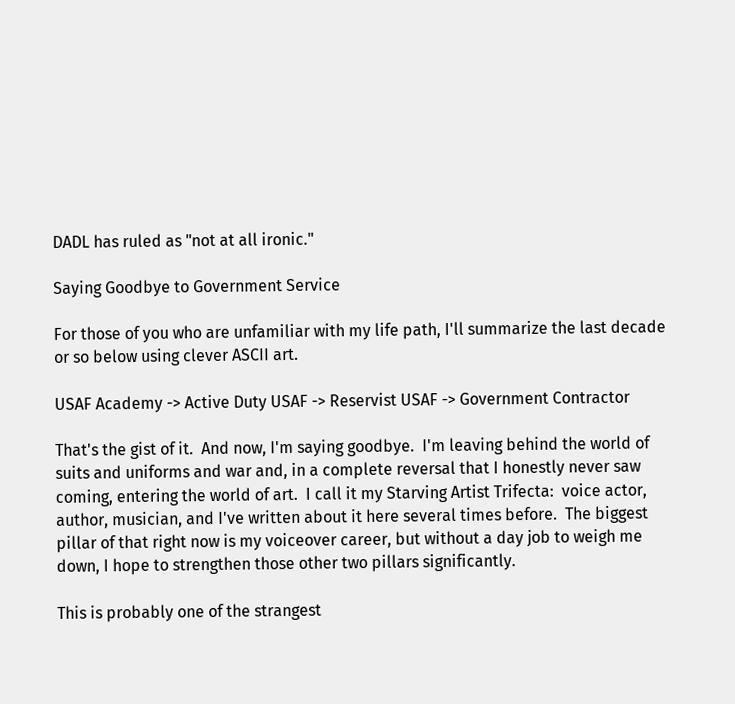DADL has ruled as "not at all ironic."

Saying Goodbye to Government Service

For those of you who are unfamiliar with my life path, I'll summarize the last decade or so below using clever ASCII art.

USAF Academy -> Active Duty USAF -> Reservist USAF -> Government Contractor

That's the gist of it.  And now, I'm saying goodbye.  I'm leaving behind the world of suits and uniforms and war and, in a complete reversal that I honestly never saw coming, entering the world of art.  I call it my Starving Artist Trifecta:  voice actor, author, musician, and I've written about it here several times before.  The biggest pillar of that right now is my voiceover career, but without a day job to weigh me down, I hope to strengthen those other two pillars significantly.

This is probably one of the strangest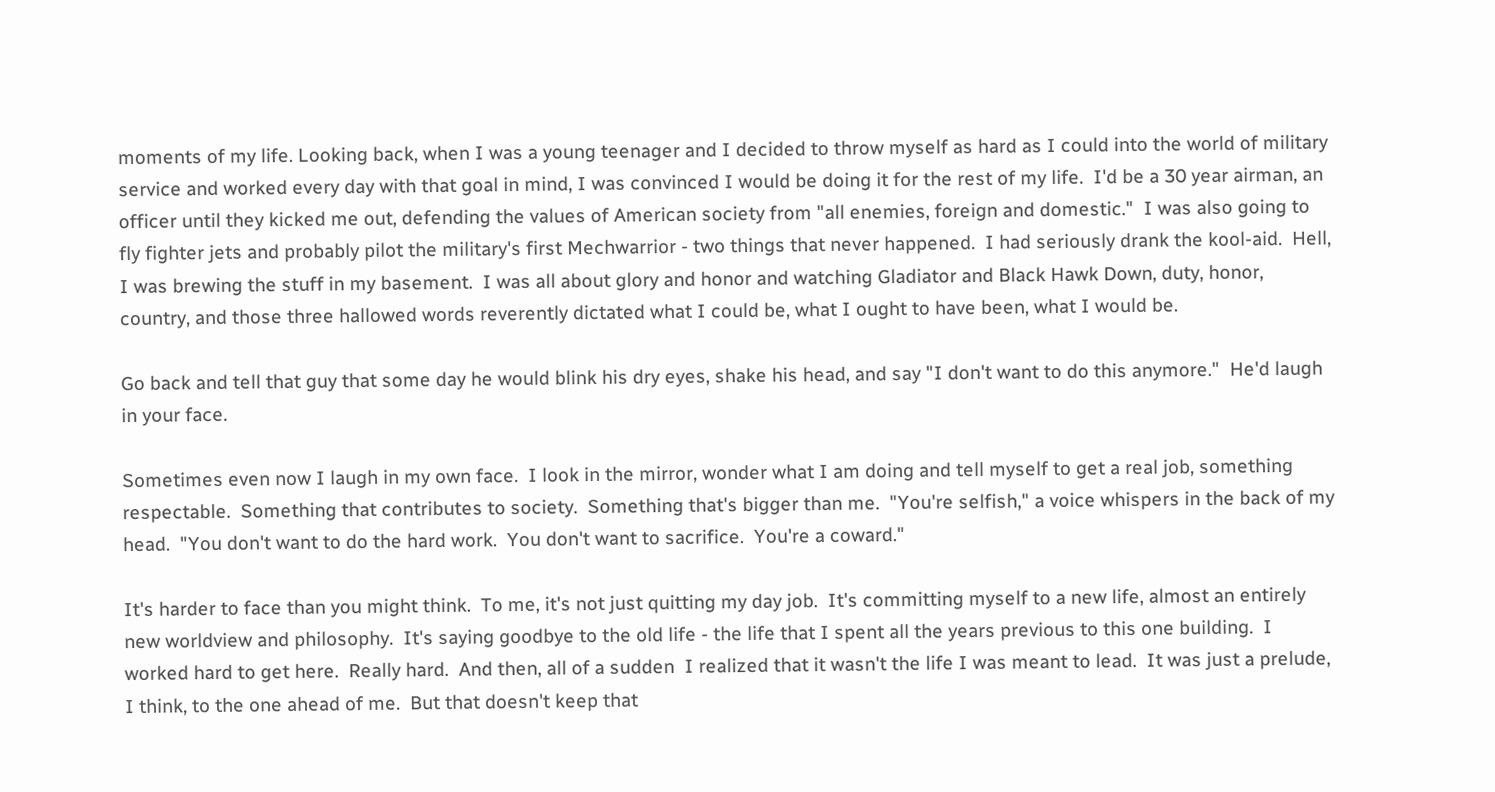moments of my life. Looking back, when I was a young teenager and I decided to throw myself as hard as I could into the world of military service and worked every day with that goal in mind, I was convinced I would be doing it for the rest of my life.  I'd be a 30 year airman, an officer until they kicked me out, defending the values of American society from "all enemies, foreign and domestic."  I was also going to fly fighter jets and probably pilot the military's first Mechwarrior - two things that never happened.  I had seriously drank the kool-aid.  Hell, I was brewing the stuff in my basement.  I was all about glory and honor and watching Gladiator and Black Hawk Down, duty, honor, country, and those three hallowed words reverently dictated what I could be, what I ought to have been, what I would be.

Go back and tell that guy that some day he would blink his dry eyes, shake his head, and say "I don't want to do this anymore."  He'd laugh in your face.

Sometimes even now I laugh in my own face.  I look in the mirror, wonder what I am doing and tell myself to get a real job, something respectable.  Something that contributes to society.  Something that's bigger than me.  "You're selfish," a voice whispers in the back of my head.  "You don't want to do the hard work.  You don't want to sacrifice.  You're a coward."

It's harder to face than you might think.  To me, it's not just quitting my day job.  It's committing myself to a new life, almost an entirely new worldview and philosophy.  It's saying goodbye to the old life - the life that I spent all the years previous to this one building.  I worked hard to get here.  Really hard.  And then, all of a sudden  I realized that it wasn't the life I was meant to lead.  It was just a prelude, I think, to the one ahead of me.  But that doesn't keep that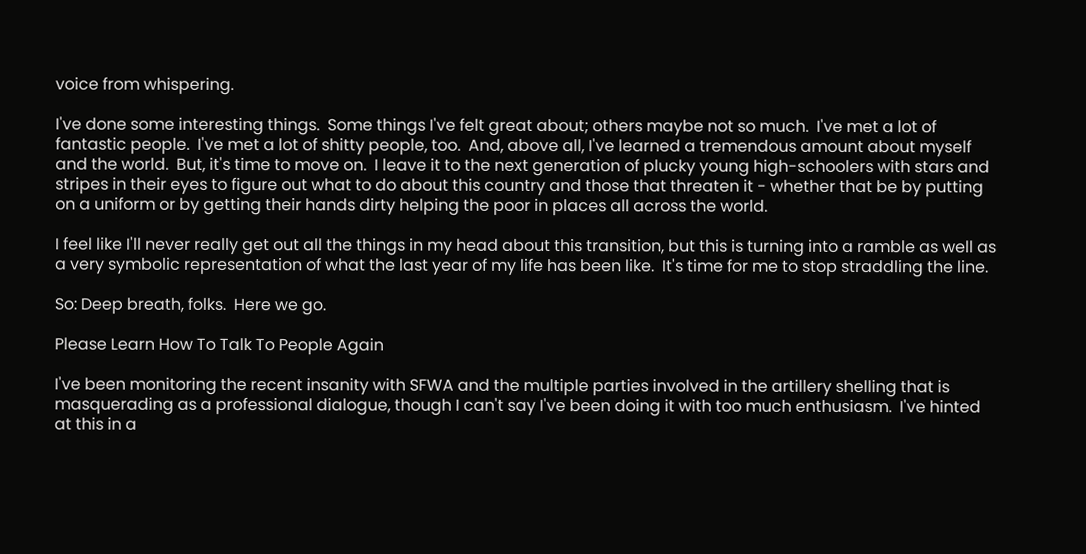voice from whispering.

I've done some interesting things.  Some things I've felt great about; others maybe not so much.  I've met a lot of fantastic people.  I've met a lot of shitty people, too.  And, above all, I've learned a tremendous amount about myself and the world.  But, it's time to move on.  I leave it to the next generation of plucky young high-schoolers with stars and stripes in their eyes to figure out what to do about this country and those that threaten it - whether that be by putting on a uniform or by getting their hands dirty helping the poor in places all across the world.

I feel like I'll never really get out all the things in my head about this transition, but this is turning into a ramble as well as a very symbolic representation of what the last year of my life has been like.  It's time for me to stop straddling the line.

So: Deep breath, folks.  Here we go.

Please Learn How To Talk To People Again

I've been monitoring the recent insanity with SFWA and the multiple parties involved in the artillery shelling that is masquerading as a professional dialogue, though I can't say I've been doing it with too much enthusiasm.  I've hinted at this in a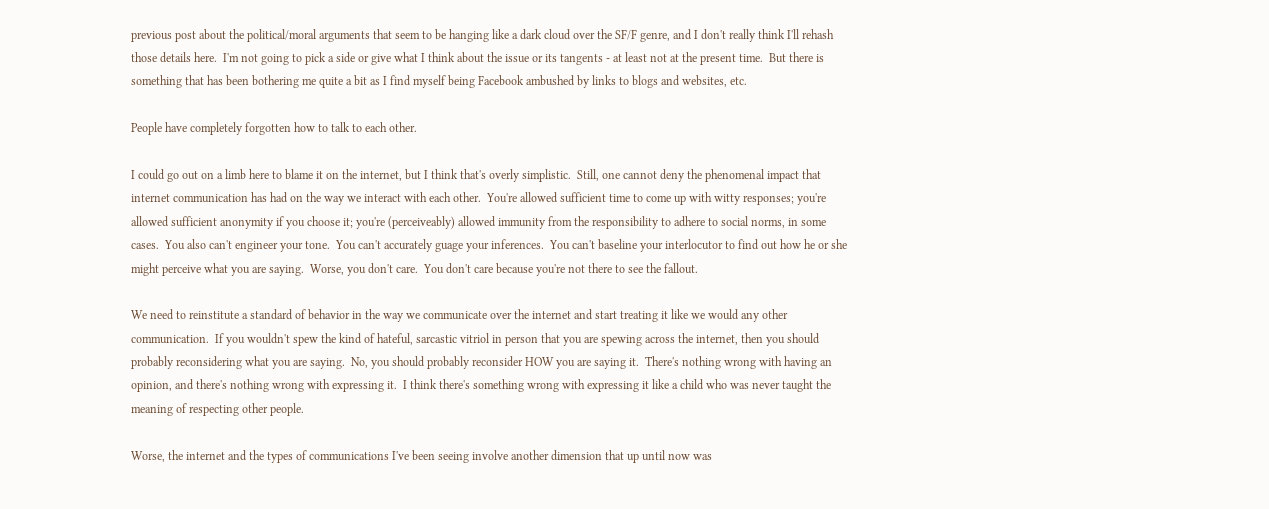previous post about the political/moral arguments that seem to be hanging like a dark cloud over the SF/F genre, and I don't really think I'll rehash those details here.  I'm not going to pick a side or give what I think about the issue or its tangents - at least not at the present time.  But there is something that has been bothering me quite a bit as I find myself being Facebook ambushed by links to blogs and websites, etc.

People have completely forgotten how to talk to each other.

I could go out on a limb here to blame it on the internet, but I think that's overly simplistic.  Still, one cannot deny the phenomenal impact that internet communication has had on the way we interact with each other.  You're allowed sufficient time to come up with witty responses; you're allowed sufficient anonymity if you choose it; you're (perceiveably) allowed immunity from the responsibility to adhere to social norms, in some cases.  You also can't engineer your tone.  You can't accurately guage your inferences.  You can't baseline your interlocutor to find out how he or she might perceive what you are saying.  Worse, you don't care.  You don't care because you're not there to see the fallout.

We need to reinstitute a standard of behavior in the way we communicate over the internet and start treating it like we would any other communication.  If you wouldn't spew the kind of hateful, sarcastic vitriol in person that you are spewing across the internet, then you should probably reconsidering what you are saying.  No, you should probably reconsider HOW you are saying it.  There's nothing wrong with having an opinion, and there's nothing wrong with expressing it.  I think there's something wrong with expressing it like a child who was never taught the meaning of respecting other people.

Worse, the internet and the types of communications I've been seeing involve another dimension that up until now was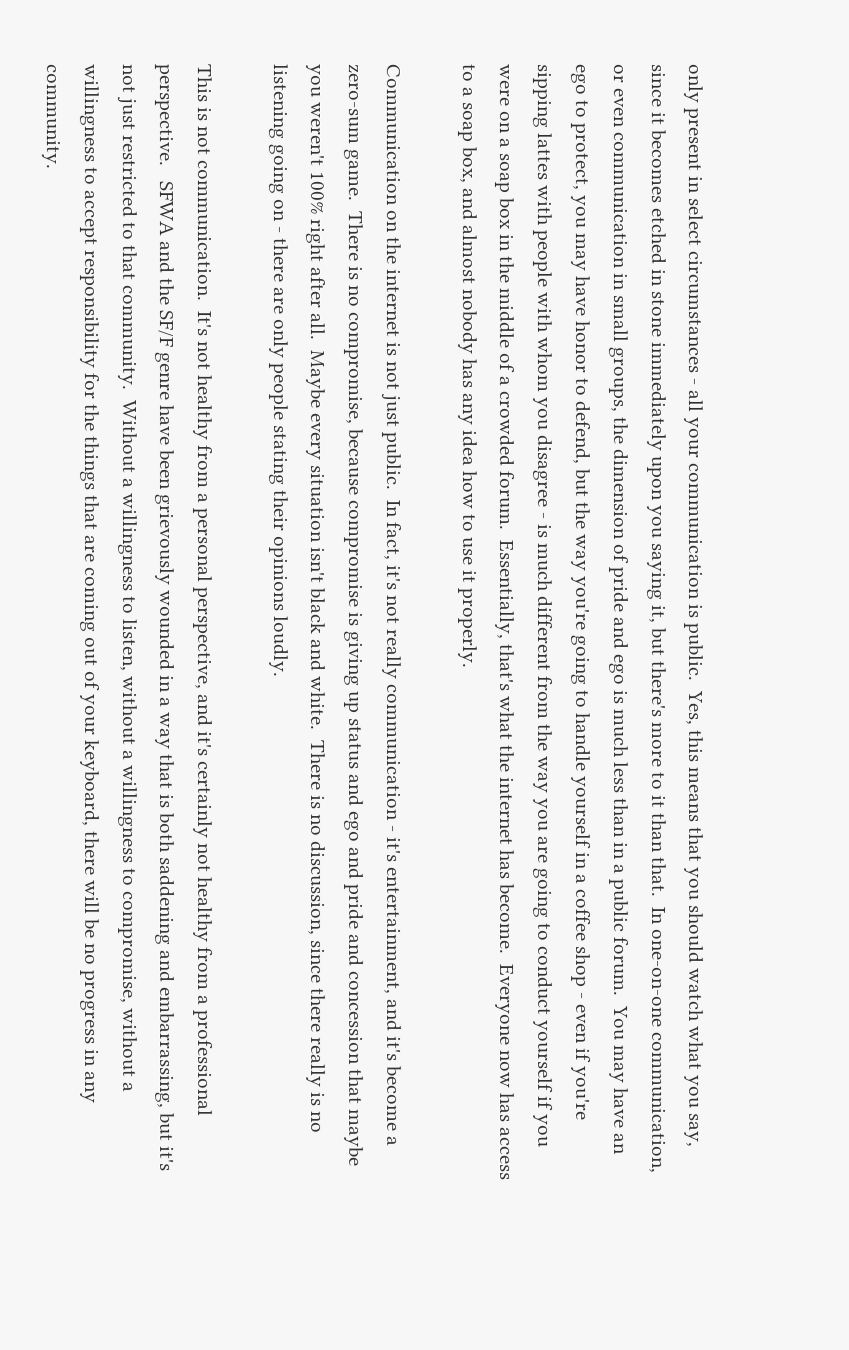only present in select circumstances - all your communication is public.  Yes, this means that you should watch what you say, since it becomes etched in stone immediately upon you saying it, but there's more to it than that.  In one-on-one communication, or even communication in small groups, the dimension of pride and ego is much less than in a public forum.  You may have an ego to protect, you may have honor to defend, but the way you're going to handle yourself in a coffee shop - even if you're sipping lattes with people with whom you disagree - is much different from the way you are going to conduct yourself if you were on a soap box in the middle of a crowded forum.  Essentially, that's what the internet has become.  Everyone now has access to a soap box, and almost nobody has any idea how to use it properly.

Communication on the internet is not just public.  In fact, it's not really communication - it's entertainment, and it's become a zero-sum game.  There is no compromise, because compromise is giving up status and ego and pride and concession that maybe you weren't 100% right after all.  Maybe every situation isn't black and white.  There is no discussion, since there really is no listening going on - there are only people stating their opinions loudly.

This is not communication.  It's not healthy from a personal perspective, and it's certainly not healthy from a professional perspective.   SFWA and the SF/F genre have been grievously wounded in a way that is both saddening and embarrassing, but it's not just restricted to that community.  Without a willingness to listen, without a willingness to compromise, without a willingness to accept responsibility for the things that are coming out of your keyboard, there will be no progress in any community.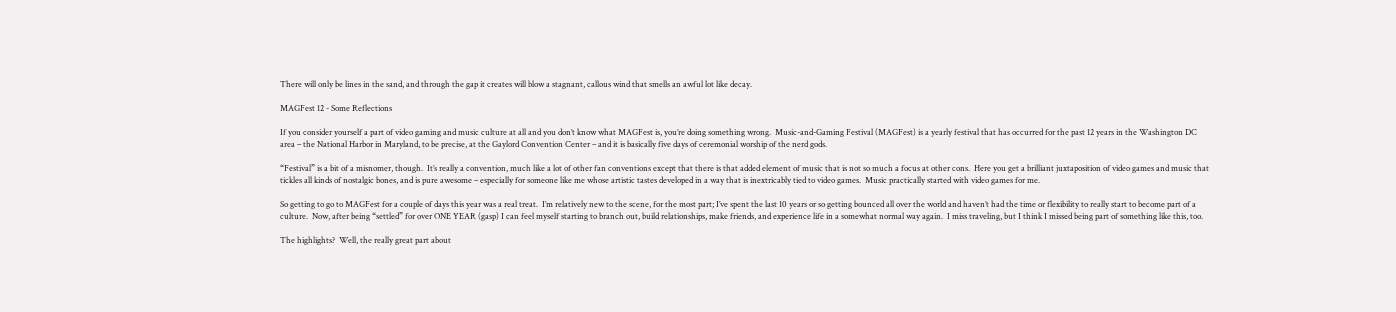There will only be lines in the sand, and through the gap it creates will blow a stagnant, callous wind that smells an awful lot like decay.

MAGFest 12 - Some Reflections

If you consider yourself a part of video gaming and music culture at all and you don’t know what MAGFest is, you’re doing something wrong.  Music-and-Gaming Festival (MAGFest) is a yearly festival that has occurred for the past 12 years in the Washington DC area – the National Harbor in Maryland, to be precise, at the Gaylord Convention Center – and it is basically five days of ceremonial worship of the nerd gods.

“Festival” is a bit of a misnomer, though.  It’s really a convention, much like a lot of other fan conventions except that there is that added element of music that is not so much a focus at other cons.  Here you get a brilliant juxtaposition of video games and music that tickles all kinds of nostalgic bones, and is pure awesome – especially for someone like me whose artistic tastes developed in a way that is inextricably tied to video games.  Music practically started with video games for me.

So getting to go to MAGFest for a couple of days this year was a real treat.  I’m relatively new to the scene, for the most part; I’ve spent the last 10 years or so getting bounced all over the world and haven’t had the time or flexibility to really start to become part of a culture.  Now, after being “settled” for over ONE YEAR (gasp) I can feel myself starting to branch out, build relationships, make friends, and experience life in a somewhat normal way again.  I miss traveling, but I think I missed being part of something like this, too.

The highlights?  Well, the really great part about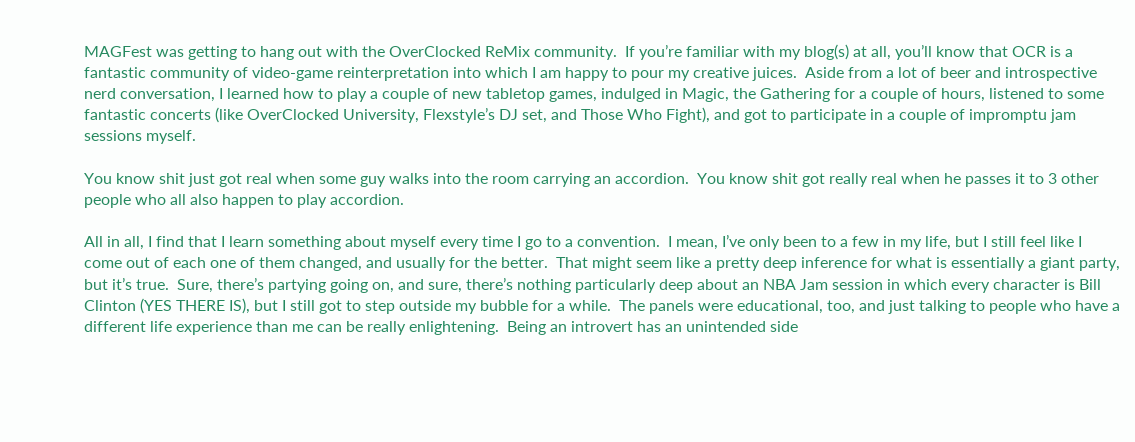MAGFest was getting to hang out with the OverClocked ReMix community.  If you’re familiar with my blog(s) at all, you’ll know that OCR is a fantastic community of video-game reinterpretation into which I am happy to pour my creative juices.  Aside from a lot of beer and introspective nerd conversation, I learned how to play a couple of new tabletop games, indulged in Magic, the Gathering for a couple of hours, listened to some fantastic concerts (like OverClocked University, Flexstyle’s DJ set, and Those Who Fight), and got to participate in a couple of impromptu jam sessions myself.

You know shit just got real when some guy walks into the room carrying an accordion.  You know shit got really real when he passes it to 3 other people who all also happen to play accordion.

All in all, I find that I learn something about myself every time I go to a convention.  I mean, I’ve only been to a few in my life, but I still feel like I come out of each one of them changed, and usually for the better.  That might seem like a pretty deep inference for what is essentially a giant party, but it’s true.  Sure, there’s partying going on, and sure, there’s nothing particularly deep about an NBA Jam session in which every character is Bill Clinton (YES THERE IS), but I still got to step outside my bubble for a while.  The panels were educational, too, and just talking to people who have a different life experience than me can be really enlightening.  Being an introvert has an unintended side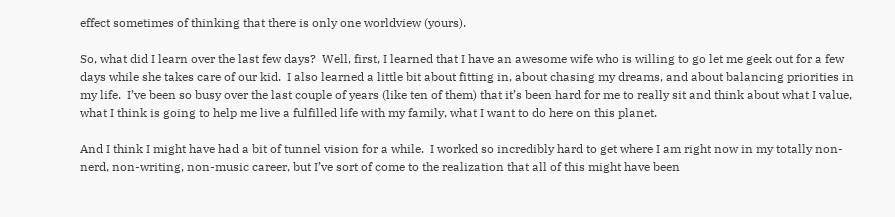effect sometimes of thinking that there is only one worldview (yours).

So, what did I learn over the last few days?  Well, first, I learned that I have an awesome wife who is willing to go let me geek out for a few days while she takes care of our kid.  I also learned a little bit about fitting in, about chasing my dreams, and about balancing priorities in my life.  I’ve been so busy over the last couple of years (like ten of them) that it’s been hard for me to really sit and think about what I value, what I think is going to help me live a fulfilled life with my family, what I want to do here on this planet.

And I think I might have had a bit of tunnel vision for a while.  I worked so incredibly hard to get where I am right now in my totally non-nerd, non-writing, non-music career, but I’ve sort of come to the realization that all of this might have been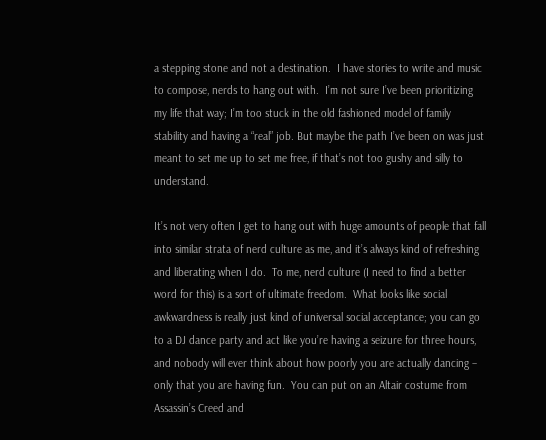a stepping stone and not a destination.  I have stories to write and music to compose, nerds to hang out with.  I’m not sure I’ve been prioritizing my life that way; I’m too stuck in the old fashioned model of family stability and having a “real” job. But maybe the path I’ve been on was just meant to set me up to set me free, if that’s not too gushy and silly to understand.

It’s not very often I get to hang out with huge amounts of people that fall into similar strata of nerd culture as me, and it’s always kind of refreshing and liberating when I do.  To me, nerd culture (I need to find a better word for this) is a sort of ultimate freedom.  What looks like social awkwardness is really just kind of universal social acceptance; you can go to a DJ dance party and act like you’re having a seizure for three hours, and nobody will ever think about how poorly you are actually dancing – only that you are having fun.  You can put on an Altair costume from Assassin’s Creed and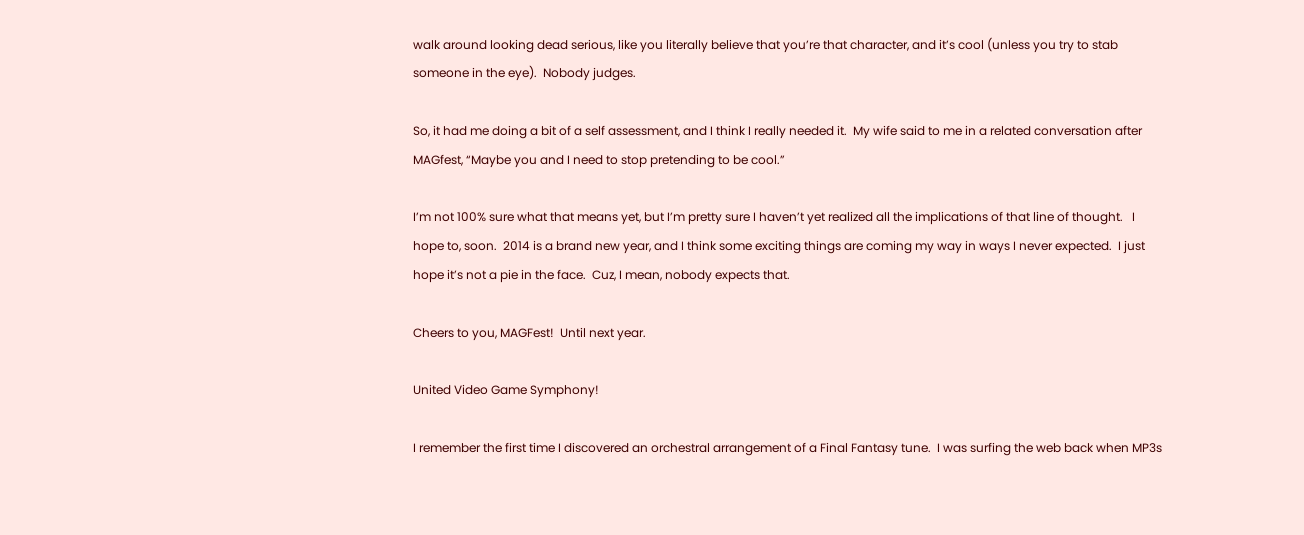walk around looking dead serious, like you literally believe that you’re that character, and it’s cool (unless you try to stab someone in the eye).  Nobody judges.

So, it had me doing a bit of a self assessment, and I think I really needed it.  My wife said to me in a related conversation after MAGfest, “Maybe you and I need to stop pretending to be cool.”

I’m not 100% sure what that means yet, but I’m pretty sure I haven’t yet realized all the implications of that line of thought.   I hope to, soon.  2014 is a brand new year, and I think some exciting things are coming my way in ways I never expected.  I just hope it’s not a pie in the face.  Cuz, I mean, nobody expects that.

Cheers to you, MAGFest!  Until next year.

United Video Game Symphony!

I remember the first time I discovered an orchestral arrangement of a Final Fantasy tune.  I was surfing the web back when MP3s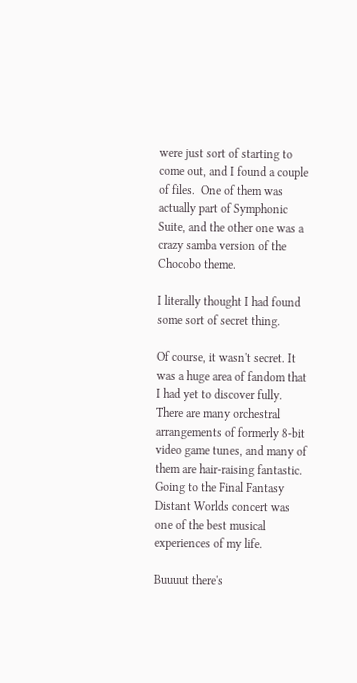were just sort of starting to come out, and I found a couple of files.  One of them was actually part of Symphonic Suite, and the other one was a crazy samba version of the Chocobo theme.

I literally thought I had found some sort of secret thing.

Of course, it wasn't secret. It was a huge area of fandom that I had yet to discover fully.  There are many orchestral arrangements of formerly 8-bit video game tunes, and many of them are hair-raising fantastic.  Going to the Final Fantasy Distant Worlds concert was one of the best musical experiences of my life.

Buuuut there's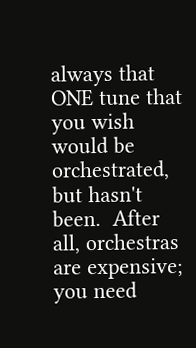always that ONE tune that you wish would be orchestrated, but hasn't been.  After all, orchestras are expensive; you need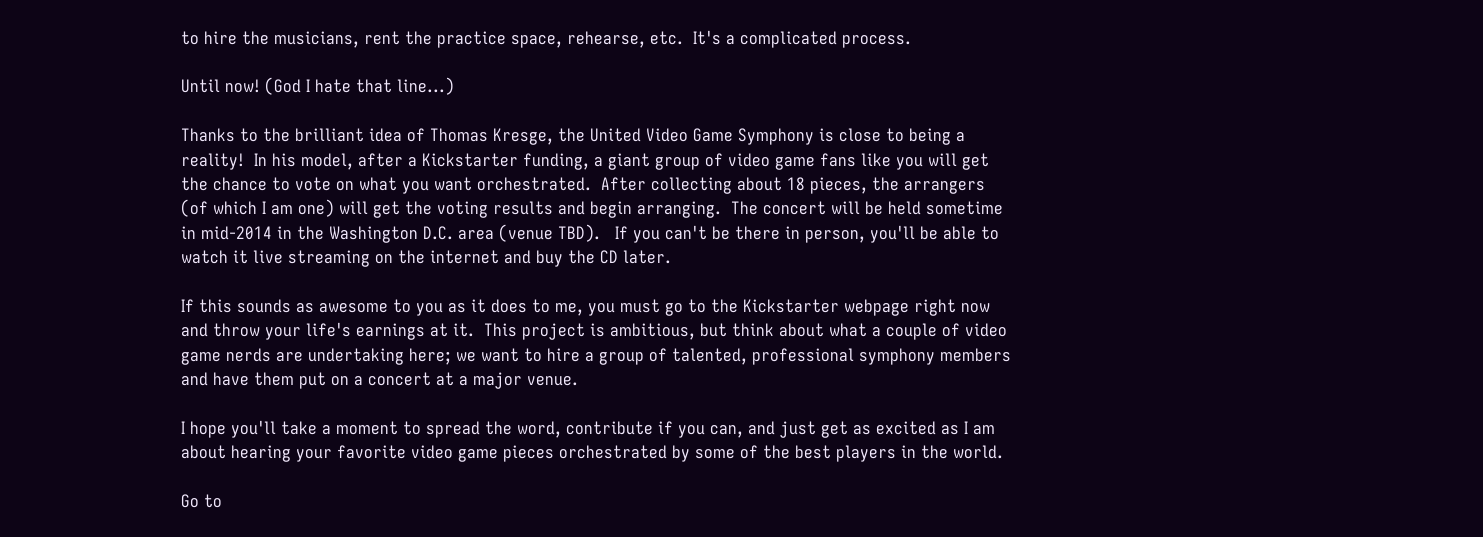to hire the musicians, rent the practice space, rehearse, etc.  It's a complicated process.

Until now! (God I hate that line...)

Thanks to the brilliant idea of Thomas Kresge, the United Video Game Symphony is close to being a reality!  In his model, after a Kickstarter funding, a giant group of video game fans like you will get the chance to vote on what you want orchestrated.  After collecting about 18 pieces, the arrangers (of which I am one) will get the voting results and begin arranging.  The concert will be held sometime in mid-2014 in the Washington D.C. area (venue TBD).   If you can't be there in person, you'll be able to watch it live streaming on the internet and buy the CD later.

If this sounds as awesome to you as it does to me, you must go to the Kickstarter webpage right now and throw your life's earnings at it.  This project is ambitious, but think about what a couple of video game nerds are undertaking here; we want to hire a group of talented, professional symphony members and have them put on a concert at a major venue.

I hope you'll take a moment to spread the word, contribute if you can, and just get as excited as I am about hearing your favorite video game pieces orchestrated by some of the best players in the world.

Go to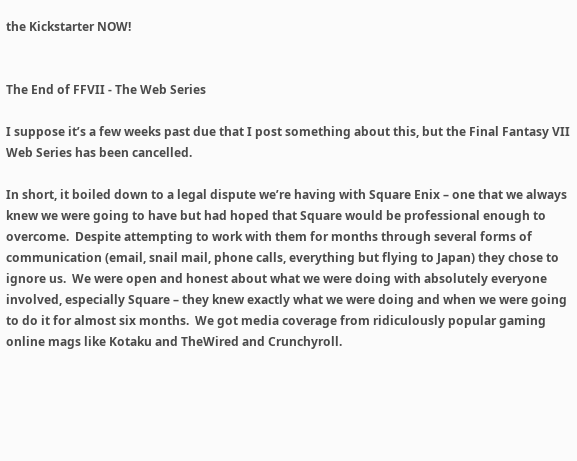the Kickstarter NOW!


The End of FFVII - The Web Series

I suppose it’s a few weeks past due that I post something about this, but the Final Fantasy VII Web Series has been cancelled.

In short, it boiled down to a legal dispute we’re having with Square Enix – one that we always knew we were going to have but had hoped that Square would be professional enough to overcome.  Despite attempting to work with them for months through several forms of communication (email, snail mail, phone calls, everything but flying to Japan) they chose to ignore us.  We were open and honest about what we were doing with absolutely everyone involved, especially Square – they knew exactly what we were doing and when we were going to do it for almost six months.  We got media coverage from ridiculously popular gaming online mags like Kotaku and TheWired and Crunchyroll.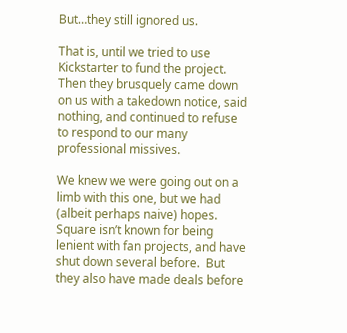But…they still ignored us.

That is, until we tried to use Kickstarter to fund the project.  Then they brusquely came down on us with a takedown notice, said nothing, and continued to refuse to respond to our many professional missives.

We knew we were going out on a limb with this one, but we had (albeit perhaps naive) hopes.  Square isn’t known for being lenient with fan projects, and have shut down several before.  But they also have made deals before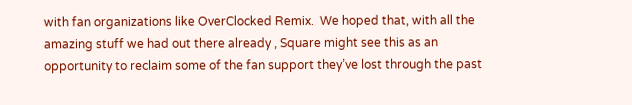with fan organizations like OverClocked Remix.  We hoped that, with all the amazing stuff we had out there already , Square might see this as an opportunity to reclaim some of the fan support they’ve lost through the past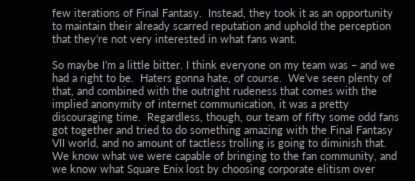few iterations of Final Fantasy.  Instead, they took it as an opportunity to maintain their already scarred reputation and uphold the perception that they’re not very interested in what fans want.

So maybe I’m a little bitter. I think everyone on my team was – and we had a right to be.  Haters gonna hate, of course.  We’ve seen plenty of that, and combined with the outright rudeness that comes with the implied anonymity of internet communication, it was a pretty discouraging time.  Regardless, though, our team of fifty some odd fans got together and tried to do something amazing with the Final Fantasy VII world, and no amount of tactless trolling is going to diminish that.  We know what we were capable of bringing to the fan community, and we know what Square Enix lost by choosing corporate elitism over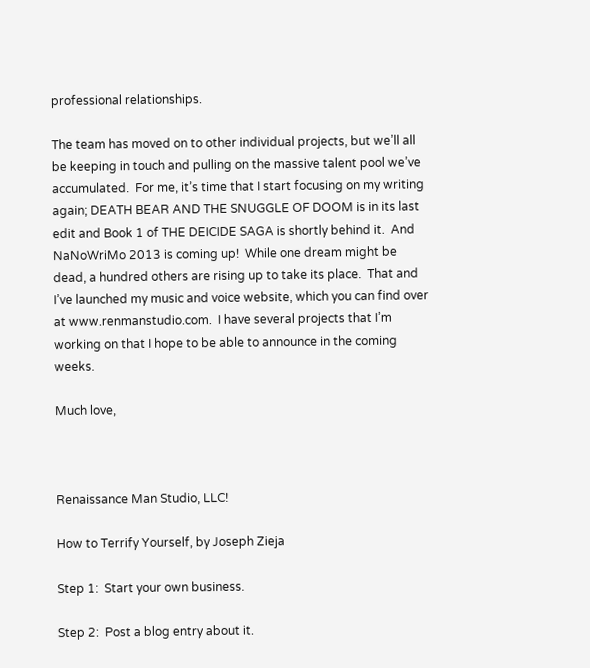professional relationships.

The team has moved on to other individual projects, but we’ll all be keeping in touch and pulling on the massive talent pool we’ve accumulated.  For me, it’s time that I start focusing on my writing again; DEATH BEAR AND THE SNUGGLE OF DOOM is in its last edit and Book 1 of THE DEICIDE SAGA is shortly behind it.  And NaNoWriMo 2013 is coming up!  While one dream might be dead, a hundred others are rising up to take its place.  That and I’ve launched my music and voice website, which you can find over at www.renmanstudio.com.  I have several projects that I’m working on that I hope to be able to announce in the coming weeks.

Much love,



Renaissance Man Studio, LLC!

How to Terrify Yourself, by Joseph Zieja

Step 1:  Start your own business.

Step 2:  Post a blog entry about it.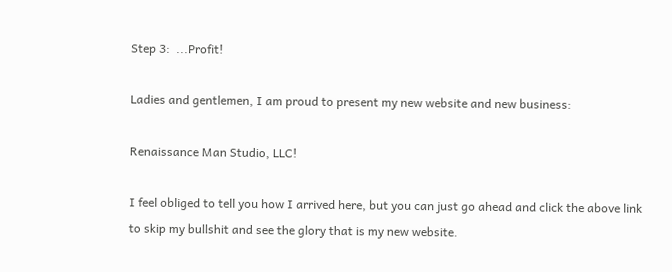Step 3:  ...Profit!

Ladies and gentlemen, I am proud to present my new website and new business:

Renaissance Man Studio, LLC!

I feel obliged to tell you how I arrived here, but you can just go ahead and click the above link to skip my bullshit and see the glory that is my new website.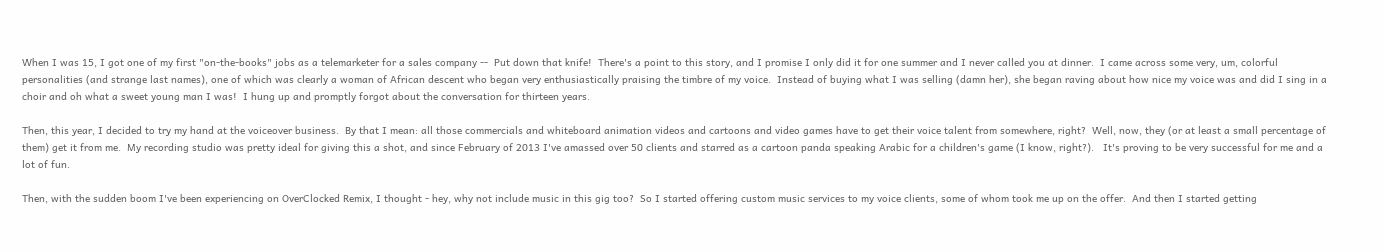When I was 15, I got one of my first "on-the-books" jobs as a telemarketer for a sales company --  Put down that knife!  There's a point to this story, and I promise I only did it for one summer and I never called you at dinner.  I came across some very, um, colorful personalities (and strange last names), one of which was clearly a woman of African descent who began very enthusiastically praising the timbre of my voice.  Instead of buying what I was selling (damn her), she began raving about how nice my voice was and did I sing in a choir and oh what a sweet young man I was!  I hung up and promptly forgot about the conversation for thirteen years.

Then, this year, I decided to try my hand at the voiceover business.  By that I mean: all those commercials and whiteboard animation videos and cartoons and video games have to get their voice talent from somewhere, right?  Well, now, they (or at least a small percentage of them) get it from me.  My recording studio was pretty ideal for giving this a shot, and since February of 2013 I've amassed over 50 clients and starred as a cartoon panda speaking Arabic for a children's game (I know, right?).   It's proving to be very successful for me and a lot of fun.

Then, with the sudden boom I've been experiencing on OverClocked Remix, I thought - hey, why not include music in this gig too?  So I started offering custom music services to my voice clients, some of whom took me up on the offer.  And then I started getting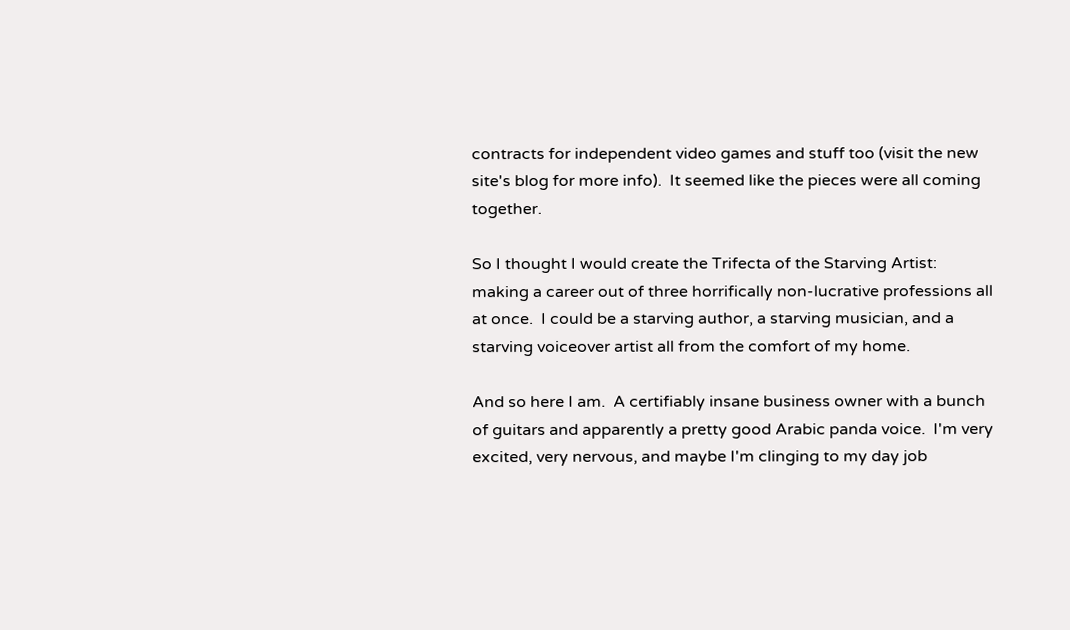contracts for independent video games and stuff too (visit the new site's blog for more info).  It seemed like the pieces were all coming together.

So I thought I would create the Trifecta of the Starving Artist:  making a career out of three horrifically non-lucrative professions all at once.  I could be a starving author, a starving musician, and a starving voiceover artist all from the comfort of my home.

And so here I am.  A certifiably insane business owner with a bunch of guitars and apparently a pretty good Arabic panda voice.  I'm very excited, very nervous, and maybe I'm clinging to my day job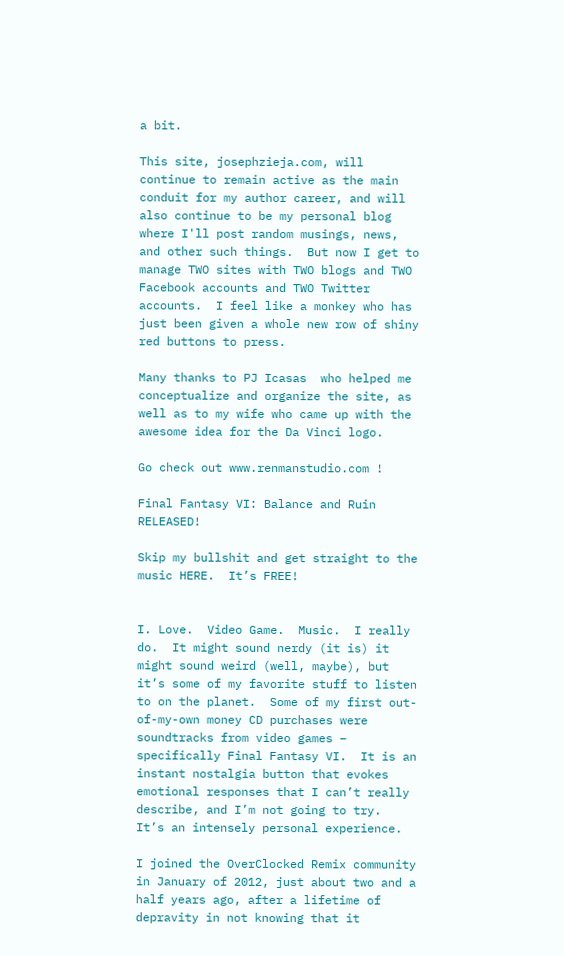a bit.

This site, josephzieja.com, will continue to remain active as the main conduit for my author career, and will also continue to be my personal blog where I'll post random musings, news, and other such things.  But now I get to manage TWO sites with TWO blogs and TWO Facebook accounts and TWO Twitter accounts.  I feel like a monkey who has just been given a whole new row of shiny red buttons to press.

Many thanks to PJ Icasas  who helped me conceptualize and organize the site, as well as to my wife who came up with the awesome idea for the Da Vinci logo.

Go check out www.renmanstudio.com !

Final Fantasy VI: Balance and Ruin RELEASED!

Skip my bullshit and get straight to the music HERE.  It’s FREE!


I. Love.  Video Game.  Music.  I really do.  It might sound nerdy (it is) it might sound weird (well, maybe), but it’s some of my favorite stuff to listen to on the planet.  Some of my first out-of-my-own money CD purchases were soundtracks from video games – specifically Final Fantasy VI.  It is an instant nostalgia button that evokes emotional responses that I can’t really describe, and I’m not going to try.  It’s an intensely personal experience.

I joined the OverClocked Remix community in January of 2012, just about two and a half years ago, after a lifetime of depravity in not knowing that it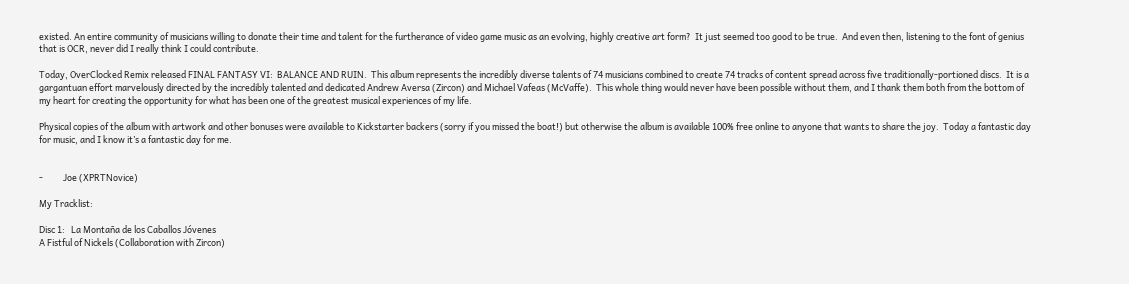existed. An entire community of musicians willing to donate their time and talent for the furtherance of video game music as an evolving, highly creative art form?  It just seemed too good to be true.  And even then, listening to the font of genius that is OCR, never did I really think I could contribute.

Today, OverClocked Remix released FINAL FANTASY VI:  BALANCE AND RUIN.  This album represents the incredibly diverse talents of 74 musicians combined to create 74 tracks of content spread across five traditionally-portioned discs.  It is a gargantuan effort marvelously directed by the incredibly talented and dedicated Andrew Aversa (Zircon) and Michael Vafeas (McVaffe).  This whole thing would never have been possible without them, and I thank them both from the bottom of my heart for creating the opportunity for what has been one of the greatest musical experiences of my life.

Physical copies of the album with artwork and other bonuses were available to Kickstarter backers (sorry if you missed the boat!) but otherwise the album is available 100% free online to anyone that wants to share the joy.  Today a fantastic day for music, and I know it’s a fantastic day for me.


-          Joe (XPRTNovice)

My Tracklist:

Disc 1:   La Montaña de los Caballos Jóvenes
A Fistful of Nickels (Collaboration with Zircon)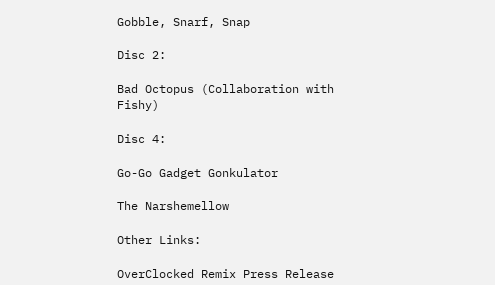Gobble, Snarf, Snap

Disc 2:

Bad Octopus (Collaboration with Fishy)

Disc 4:

Go-Go Gadget Gonkulator

The Narshemellow

Other Links:

OverClocked Remix Press Release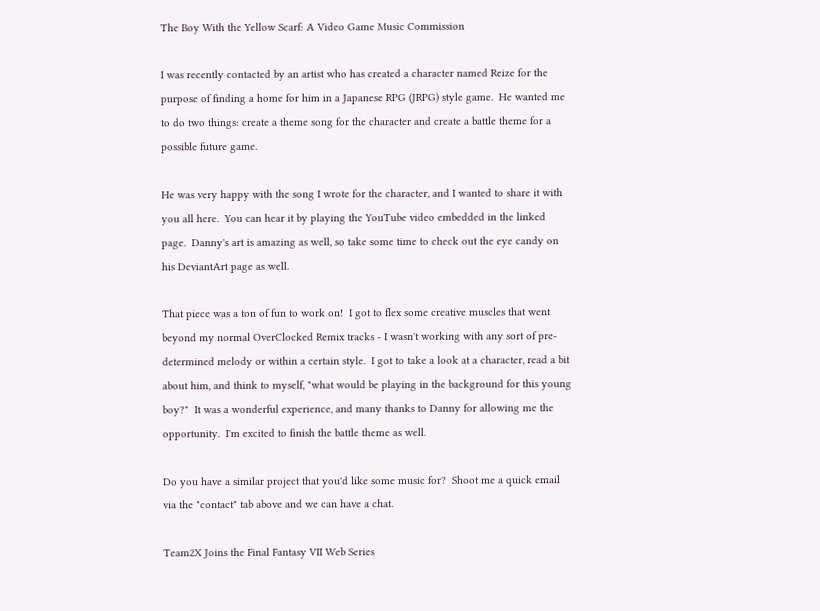The Boy With the Yellow Scarf: A Video Game Music Commission

I was recently contacted by an artist who has created a character named Reize for the purpose of finding a home for him in a Japanese RPG (JRPG) style game.  He wanted me to do two things: create a theme song for the character and create a battle theme for a possible future game.

He was very happy with the song I wrote for the character, and I wanted to share it with you all here.  You can hear it by playing the YouTube video embedded in the linked page.  Danny's art is amazing as well, so take some time to check out the eye candy on his DeviantArt page as well.

That piece was a ton of fun to work on!  I got to flex some creative muscles that went beyond my normal OverClocked Remix tracks - I wasn't working with any sort of pre-determined melody or within a certain style.  I got to take a look at a character, read a bit about him, and think to myself, "what would be playing in the background for this young boy?"  It was a wonderful experience, and many thanks to Danny for allowing me the opportunity.  I'm excited to finish the battle theme as well.

Do you have a similar project that you'd like some music for?  Shoot me a quick email via the "contact" tab above and we can have a chat.

Team2X Joins the Final Fantasy VII Web Series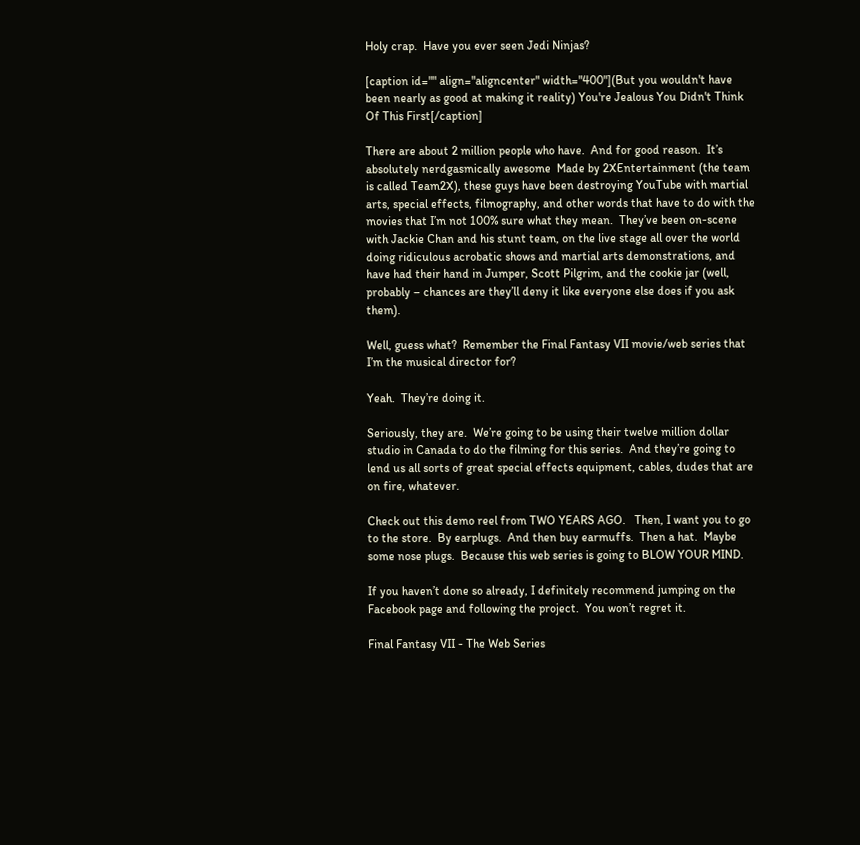Holy crap.  Have you ever seen Jedi Ninjas?

[caption id="" align="aligncenter" width="400"](But you wouldn't have been nearly as good at making it reality) You're Jealous You Didn't Think Of This First[/caption]

There are about 2 million people who have.  And for good reason.  It’s absolutely nerdgasmically awesome  Made by 2XEntertainment (the team is called Team2X), these guys have been destroying YouTube with martial arts, special effects, filmography, and other words that have to do with the movies that I’m not 100% sure what they mean.  They’ve been on-scene with Jackie Chan and his stunt team, on the live stage all over the world doing ridiculous acrobatic shows and martial arts demonstrations, and have had their hand in Jumper, Scott Pilgrim, and the cookie jar (well, probably – chances are they’ll deny it like everyone else does if you ask them).

Well, guess what?  Remember the Final Fantasy VII movie/web series that I’m the musical director for?

Yeah.  They’re doing it.

Seriously, they are.  We’re going to be using their twelve million dollar studio in Canada to do the filming for this series.  And they’re going to lend us all sorts of great special effects equipment, cables, dudes that are on fire, whatever.

Check out this demo reel from TWO YEARS AGO.   Then, I want you to go to the store.  By earplugs.  And then buy earmuffs.  Then a hat.  Maybe some nose plugs.  Because this web series is going to BLOW YOUR MIND.

If you haven’t done so already, I definitely recommend jumping on the Facebook page and following the project.  You won’t regret it.

Final Fantasy VII - The Web Series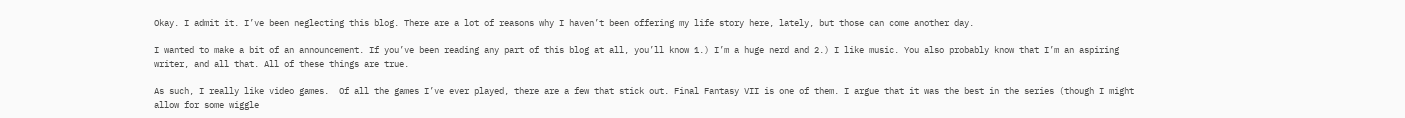Okay. I admit it. I’ve been neglecting this blog. There are a lot of reasons why I haven’t been offering my life story here, lately, but those can come another day.

I wanted to make a bit of an announcement. If you’ve been reading any part of this blog at all, you’ll know 1.) I’m a huge nerd and 2.) I like music. You also probably know that I’m an aspiring writer, and all that. All of these things are true.

As such, I really like video games.  Of all the games I’ve ever played, there are a few that stick out. Final Fantasy VII is one of them. I argue that it was the best in the series (though I might allow for some wiggle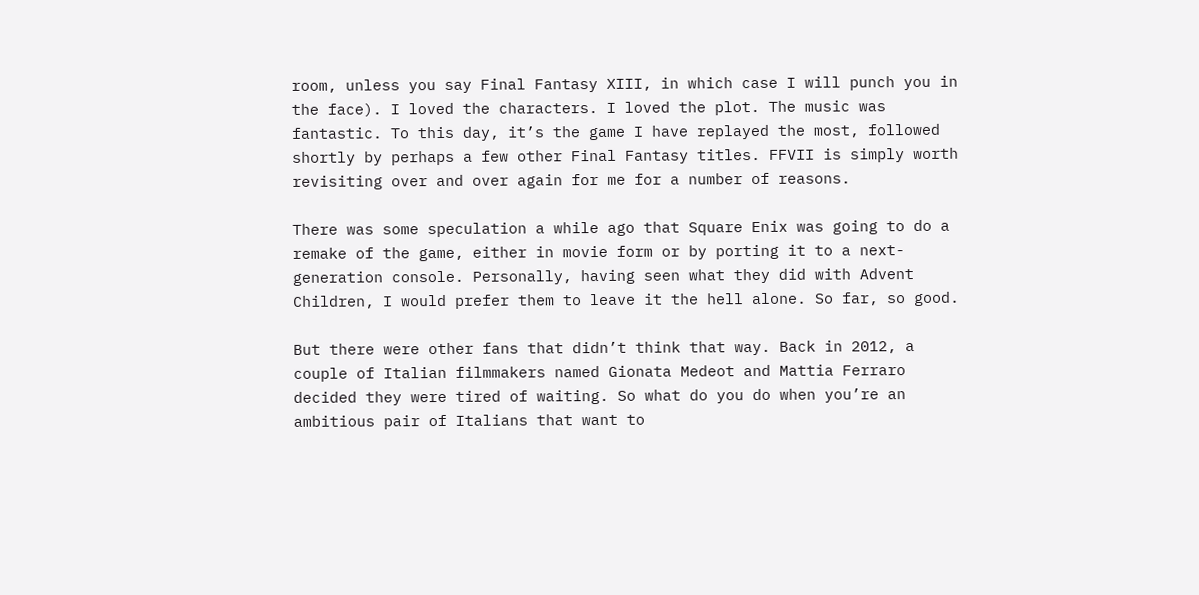room, unless you say Final Fantasy XIII, in which case I will punch you in the face). I loved the characters. I loved the plot. The music was fantastic. To this day, it’s the game I have replayed the most, followed shortly by perhaps a few other Final Fantasy titles. FFVII is simply worth revisiting over and over again for me for a number of reasons.

There was some speculation a while ago that Square Enix was going to do a remake of the game, either in movie form or by porting it to a next-generation console. Personally, having seen what they did with Advent Children, I would prefer them to leave it the hell alone. So far, so good.

But there were other fans that didn’t think that way. Back in 2012, a couple of Italian filmmakers named Gionata Medeot and Mattia Ferraro decided they were tired of waiting. So what do you do when you’re an ambitious pair of Italians that want to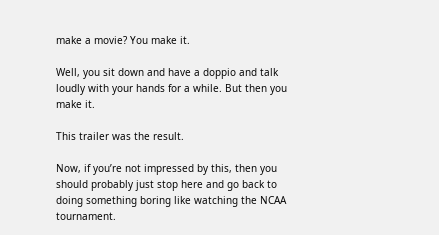make a movie? You make it.

Well, you sit down and have a doppio and talk loudly with your hands for a while. But then you make it.

This trailer was the result.

Now, if you’re not impressed by this, then you should probably just stop here and go back to doing something boring like watching the NCAA tournament.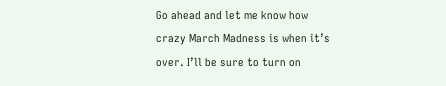Go ahead and let me know how crazy March Madness is when it’s over. I’ll be sure to turn on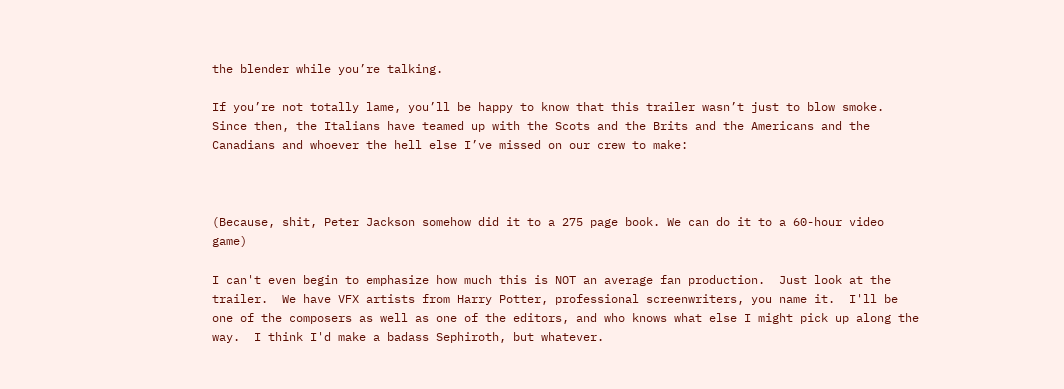the blender while you’re talking.

If you’re not totally lame, you’ll be happy to know that this trailer wasn’t just to blow smoke. Since then, the Italians have teamed up with the Scots and the Brits and the Americans and the Canadians and whoever the hell else I’ve missed on our crew to make:



(Because, shit, Peter Jackson somehow did it to a 275 page book. We can do it to a 60-hour video game)

I can't even begin to emphasize how much this is NOT an average fan production.  Just look at the trailer.  We have VFX artists from Harry Potter, professional screenwriters, you name it.  I'll be one of the composers as well as one of the editors, and who knows what else I might pick up along the way.  I think I'd make a badass Sephiroth, but whatever.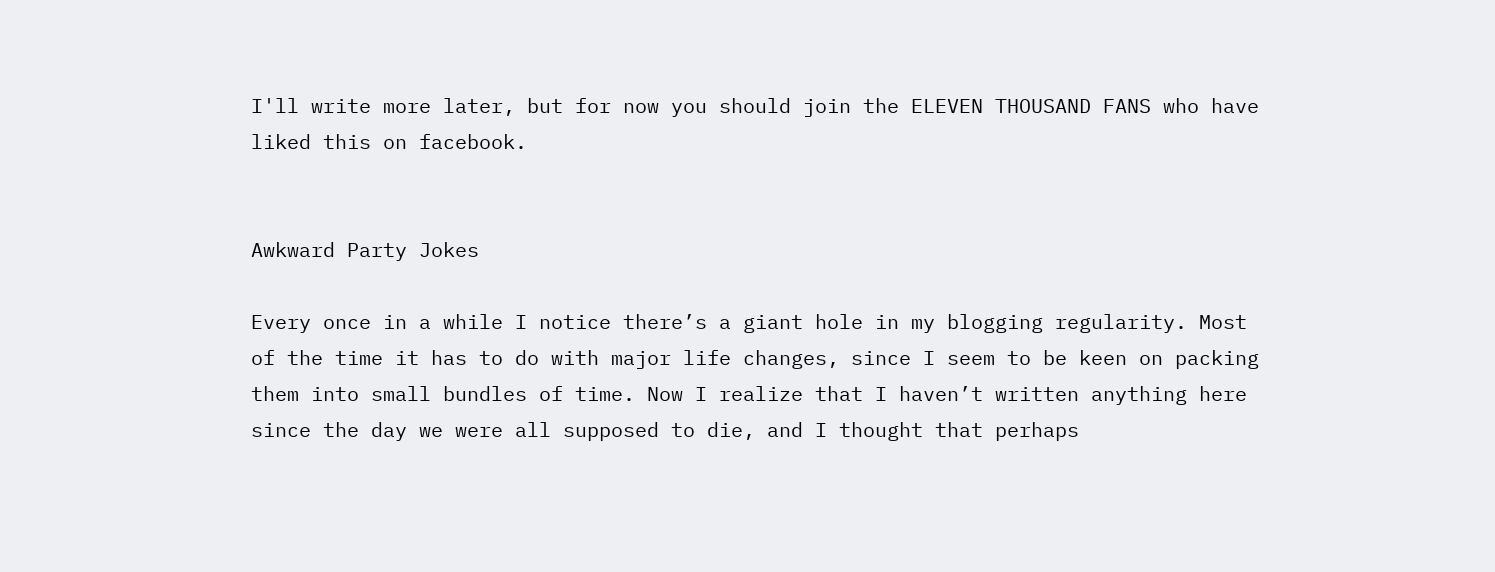I'll write more later, but for now you should join the ELEVEN THOUSAND FANS who have liked this on facebook.


Awkward Party Jokes

Every once in a while I notice there’s a giant hole in my blogging regularity. Most of the time it has to do with major life changes, since I seem to be keen on packing them into small bundles of time. Now I realize that I haven’t written anything here since the day we were all supposed to die, and I thought that perhaps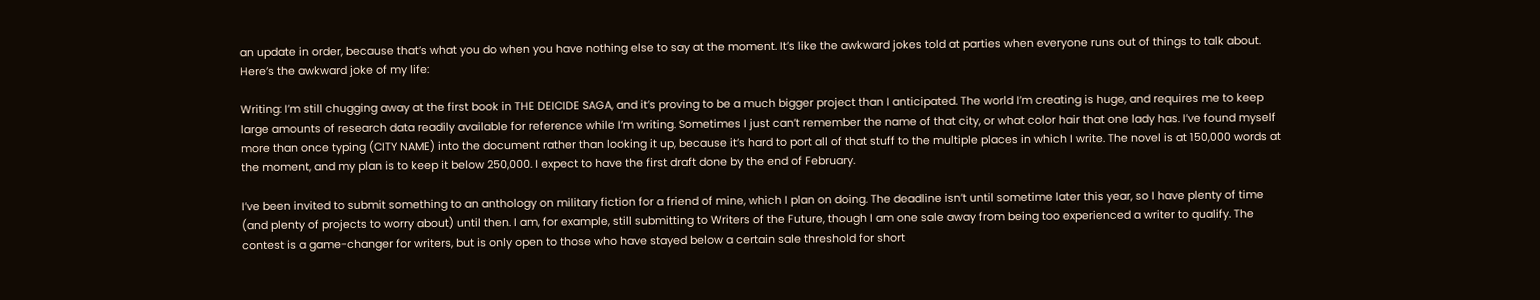an update in order, because that’s what you do when you have nothing else to say at the moment. It’s like the awkward jokes told at parties when everyone runs out of things to talk about. Here’s the awkward joke of my life:

Writing: I’m still chugging away at the first book in THE DEICIDE SAGA, and it’s proving to be a much bigger project than I anticipated. The world I’m creating is huge, and requires me to keep large amounts of research data readily available for reference while I’m writing. Sometimes I just can’t remember the name of that city, or what color hair that one lady has. I’ve found myself more than once typing (CITY NAME) into the document rather than looking it up, because it’s hard to port all of that stuff to the multiple places in which I write. The novel is at 150,000 words at the moment, and my plan is to keep it below 250,000. I expect to have the first draft done by the end of February.

I’ve been invited to submit something to an anthology on military fiction for a friend of mine, which I plan on doing. The deadline isn’t until sometime later this year, so I have plenty of time (and plenty of projects to worry about) until then. I am, for example, still submitting to Writers of the Future, though I am one sale away from being too experienced a writer to qualify. The contest is a game-changer for writers, but is only open to those who have stayed below a certain sale threshold for short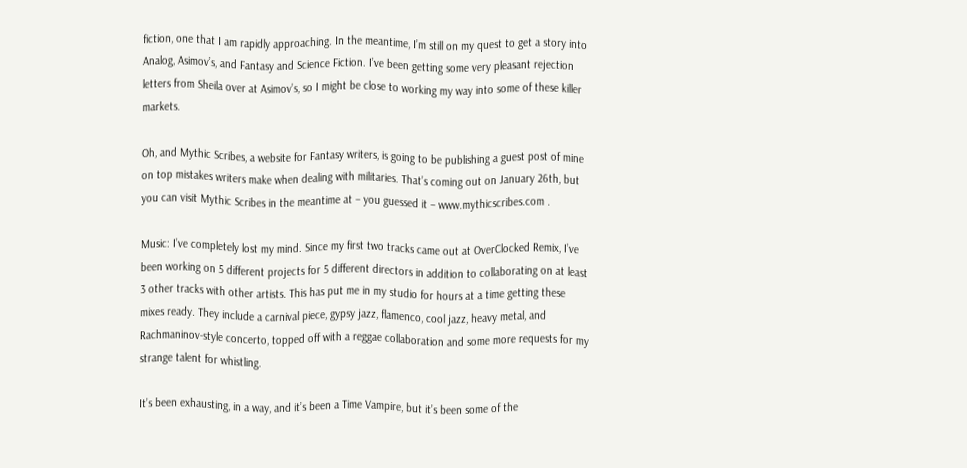fiction, one that I am rapidly approaching. In the meantime, I’m still on my quest to get a story into Analog, Asimov’s, and Fantasy and Science Fiction. I’ve been getting some very pleasant rejection letters from Sheila over at Asimov’s, so I might be close to working my way into some of these killer markets.

Oh, and Mythic Scribes, a website for Fantasy writers, is going to be publishing a guest post of mine on top mistakes writers make when dealing with militaries. That’s coming out on January 26th, but you can visit Mythic Scribes in the meantime at – you guessed it – www.mythicscribes.com .

Music: I’ve completely lost my mind. Since my first two tracks came out at OverClocked Remix, I’ve been working on 5 different projects for 5 different directors in addition to collaborating on at least 3 other tracks with other artists. This has put me in my studio for hours at a time getting these mixes ready. They include a carnival piece, gypsy jazz, flamenco, cool jazz, heavy metal, and Rachmaninov-style concerto, topped off with a reggae collaboration and some more requests for my strange talent for whistling.

It’s been exhausting, in a way, and it’s been a Time Vampire, but it’s been some of the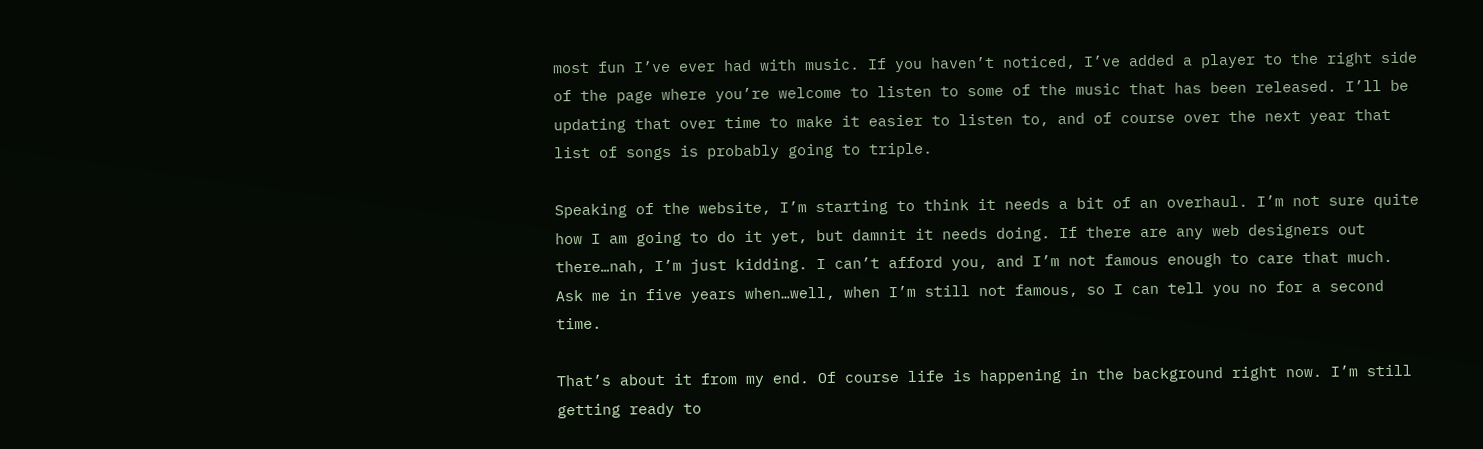most fun I’ve ever had with music. If you haven’t noticed, I’ve added a player to the right side of the page where you’re welcome to listen to some of the music that has been released. I’ll be updating that over time to make it easier to listen to, and of course over the next year that list of songs is probably going to triple.

Speaking of the website, I’m starting to think it needs a bit of an overhaul. I’m not sure quite how I am going to do it yet, but damnit it needs doing. If there are any web designers out there…nah, I’m just kidding. I can’t afford you, and I’m not famous enough to care that much. Ask me in five years when…well, when I’m still not famous, so I can tell you no for a second time.

That’s about it from my end. Of course life is happening in the background right now. I’m still getting ready to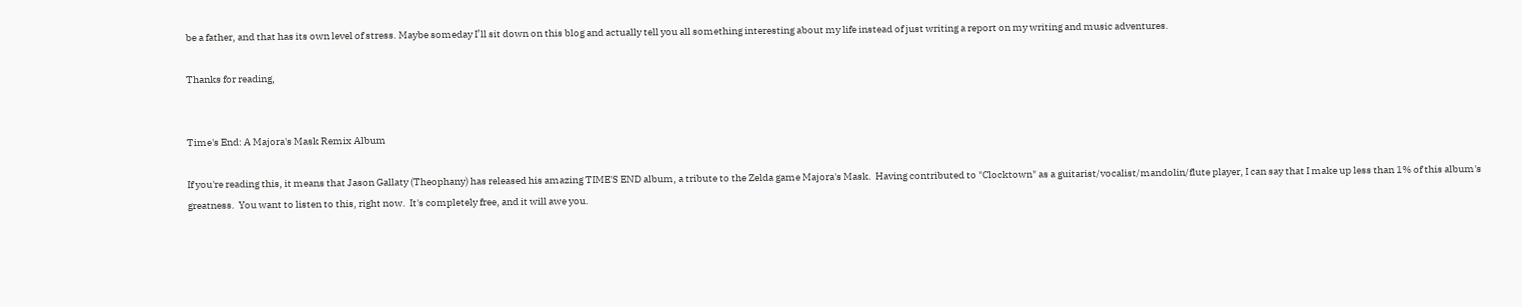be a father, and that has its own level of stress. Maybe someday I’ll sit down on this blog and actually tell you all something interesting about my life instead of just writing a report on my writing and music adventures.

Thanks for reading,


Time's End: A Majora's Mask Remix Album

If you're reading this, it means that Jason Gallaty (Theophany) has released his amazing TIME'S END album, a tribute to the Zelda game Majora's Mask.  Having contributed to "Clocktown" as a guitarist/vocalist/mandolin/flute player, I can say that I make up less than 1% of this album's greatness.  You want to listen to this, right now.  It's completely free, and it will awe you.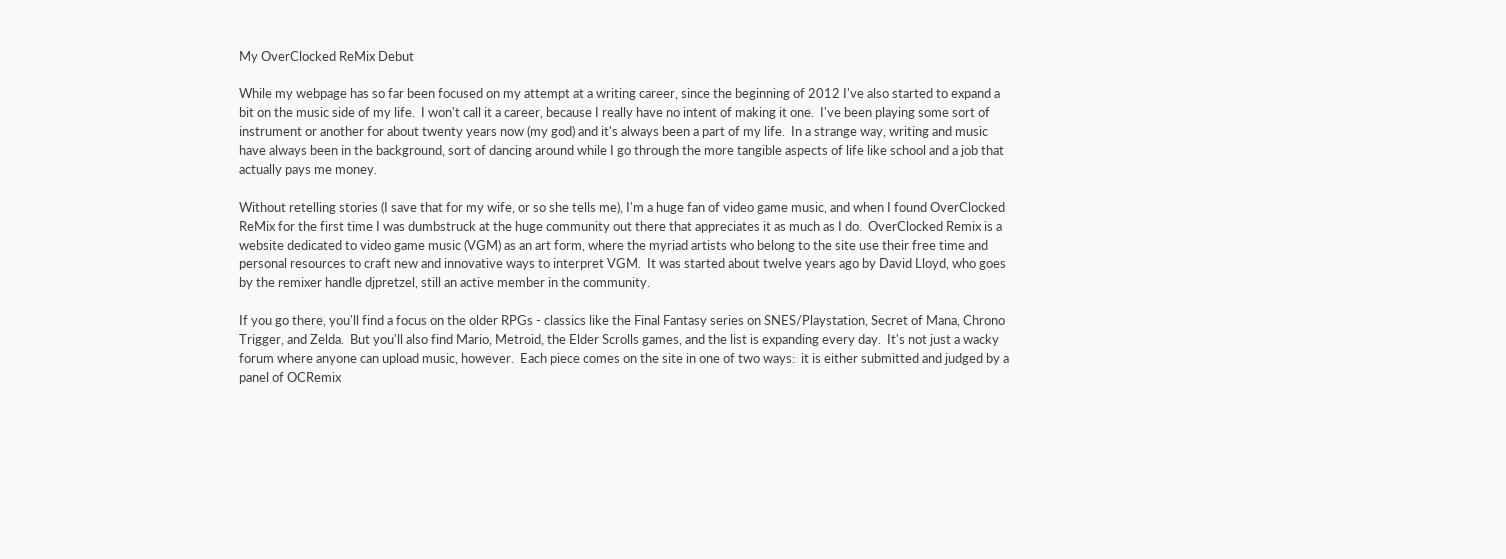My OverClocked ReMix Debut

While my webpage has so far been focused on my attempt at a writing career, since the beginning of 2012 I've also started to expand a bit on the music side of my life.  I won't call it a career, because I really have no intent of making it one.  I've been playing some sort of instrument or another for about twenty years now (my god) and it's always been a part of my life.  In a strange way, writing and music have always been in the background, sort of dancing around while I go through the more tangible aspects of life like school and a job that actually pays me money.

Without retelling stories (I save that for my wife, or so she tells me), I'm a huge fan of video game music, and when I found OverClocked ReMix for the first time I was dumbstruck at the huge community out there that appreciates it as much as I do.  OverClocked Remix is a website dedicated to video game music (VGM) as an art form, where the myriad artists who belong to the site use their free time and personal resources to craft new and innovative ways to interpret VGM.  It was started about twelve years ago by David Lloyd, who goes by the remixer handle djpretzel, still an active member in the community.

If you go there, you'll find a focus on the older RPGs - classics like the Final Fantasy series on SNES/Playstation, Secret of Mana, Chrono Trigger, and Zelda.  But you'll also find Mario, Metroid, the Elder Scrolls games, and the list is expanding every day.  It's not just a wacky forum where anyone can upload music, however.  Each piece comes on the site in one of two ways:  it is either submitted and judged by a panel of OCRemix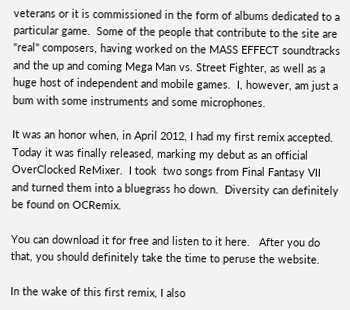veterans or it is commissioned in the form of albums dedicated to a particular game.  Some of the people that contribute to the site are "real" composers, having worked on the MASS EFFECT soundtracks and the up and coming Mega Man vs. Street Fighter, as well as a huge host of independent and mobile games.  I, however, am just a bum with some instruments and some microphones.

It was an honor when, in April 2012, I had my first remix accepted.  Today it was finally released, marking my debut as an official OverClocked ReMixer.  I took  two songs from Final Fantasy VII and turned them into a bluegrass ho down.  Diversity can definitely be found on OCRemix.

You can download it for free and listen to it here.   After you do that, you should definitely take the time to peruse the website.

In the wake of this first remix, I also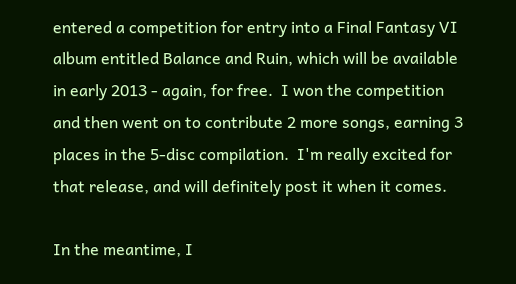entered a competition for entry into a Final Fantasy VI album entitled Balance and Ruin, which will be available in early 2013 - again, for free.  I won the competition and then went on to contribute 2 more songs, earning 3 places in the 5-disc compilation.  I'm really excited for that release, and will definitely post it when it comes.

In the meantime, I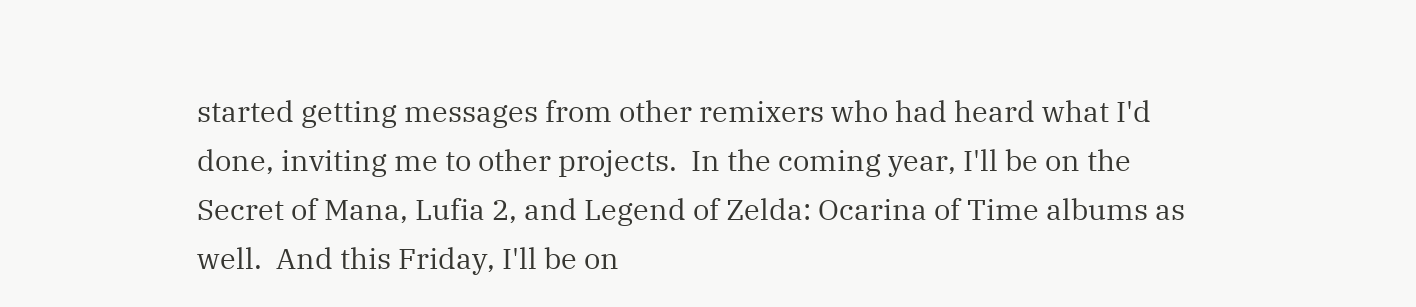started getting messages from other remixers who had heard what I'd done, inviting me to other projects.  In the coming year, I'll be on the Secret of Mana, Lufia 2, and Legend of Zelda: Ocarina of Time albums as well.  And this Friday, I'll be on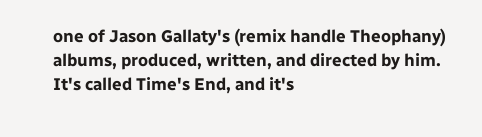one of Jason Gallaty's (remix handle Theophany) albums, produced, written, and directed by him.  It's called Time's End, and it's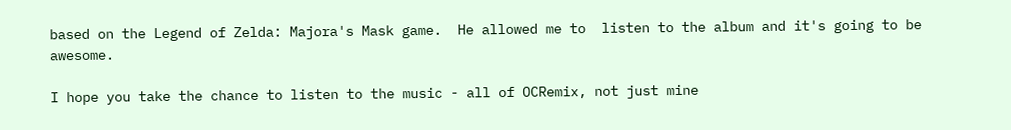based on the Legend of Zelda: Majora's Mask game.  He allowed me to  listen to the album and it's going to be awesome.

I hope you take the chance to listen to the music - all of OCRemix, not just mine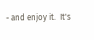- and enjoy it.  It's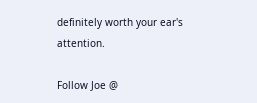definitely worth your ear's attention.

Follow Joe @